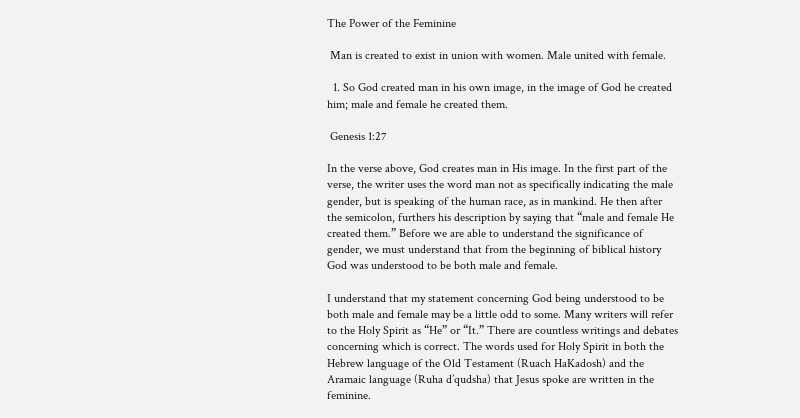The Power of the Feminine

 Man is created to exist in union with women. Male united with female.

  1. So God created man in his own image, in the image of God he created him; male and female he created them.

 Genesis 1:27

In the verse above, God creates man in His image. In the first part of the verse, the writer uses the word man not as specifically indicating the male gender, but is speaking of the human race, as in mankind. He then after the semicolon, furthers his description by saying that “male and female He created them.” Before we are able to understand the significance of gender, we must understand that from the beginning of biblical history God was understood to be both male and female.

I understand that my statement concerning God being understood to be both male and female may be a little odd to some. Many writers will refer to the Holy Spirit as “He” or “It.” There are countless writings and debates concerning which is correct. The words used for Holy Spirit in both the Hebrew language of the Old Testament (Ruach HaKadosh) and the Aramaic language (Ruha d’qudsha) that Jesus spoke are written in the feminine.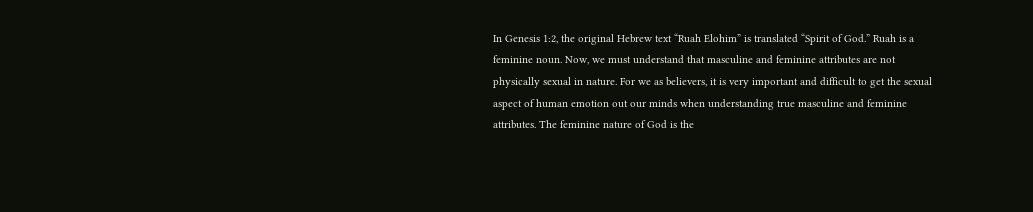In Genesis 1:2, the original Hebrew text “Ruah Elohim” is translated “Spirit of God.” Ruah is a feminine noun. Now, we must understand that masculine and feminine attributes are not physically sexual in nature. For we as believers, it is very important and difficult to get the sexual aspect of human emotion out our minds when understanding true masculine and feminine attributes. The feminine nature of God is the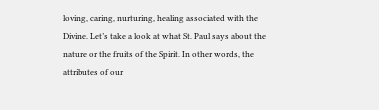loving, caring, nurturing, healing associated with the Divine. Let’s take a look at what St. Paul says about the nature or the fruits of the Spirit. In other words, the attributes of our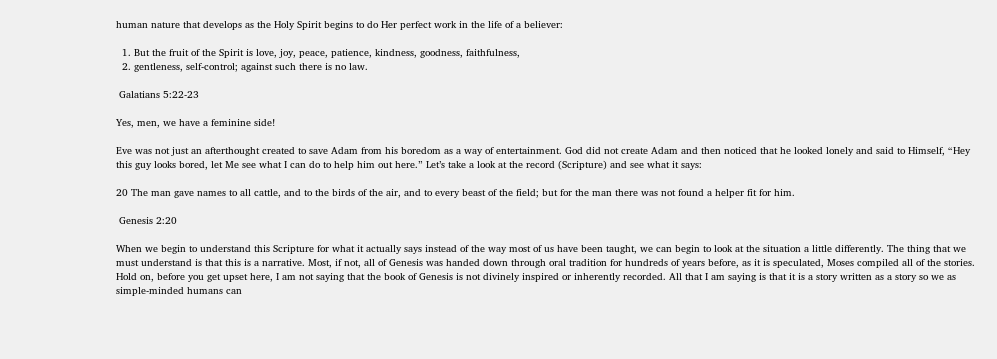human nature that develops as the Holy Spirit begins to do Her perfect work in the life of a believer:

  1. But the fruit of the Spirit is love, joy, peace, patience, kindness, goodness, faithfulness,
  2. gentleness, self-control; against such there is no law.

 Galatians 5:22-23

Yes, men, we have a feminine side!

Eve was not just an afterthought created to save Adam from his boredom as a way of entertainment. God did not create Adam and then noticed that he looked lonely and said to Himself, “Hey this guy looks bored, let Me see what I can do to help him out here.” Let’s take a look at the record (Scripture) and see what it says:

20 The man gave names to all cattle, and to the birds of the air, and to every beast of the field; but for the man there was not found a helper fit for him.

 Genesis 2:20

When we begin to understand this Scripture for what it actually says instead of the way most of us have been taught, we can begin to look at the situation a little differently. The thing that we must understand is that this is a narrative. Most, if not, all of Genesis was handed down through oral tradition for hundreds of years before, as it is speculated, Moses compiled all of the stories. Hold on, before you get upset here, I am not saying that the book of Genesis is not divinely inspired or inherently recorded. All that I am saying is that it is a story written as a story so we as simple-minded humans can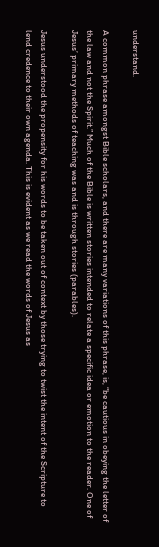understand.

A common phrase amongst Bible scholars, and there are many variations of this phrase, is, “be cautious in obeying the letter of the law and not the Spirit.” Much of the Bible is written stories intended to relate a specific idea or emotion to the reader. One of Jesus’ primary methods of teaching was and is through stories (parables).

Jesus understood the propensity for his words to be taken out of context by those trying to twist the intent of the Scripture to lend credence to their own agenda. This is evident as we read the words of Jesus as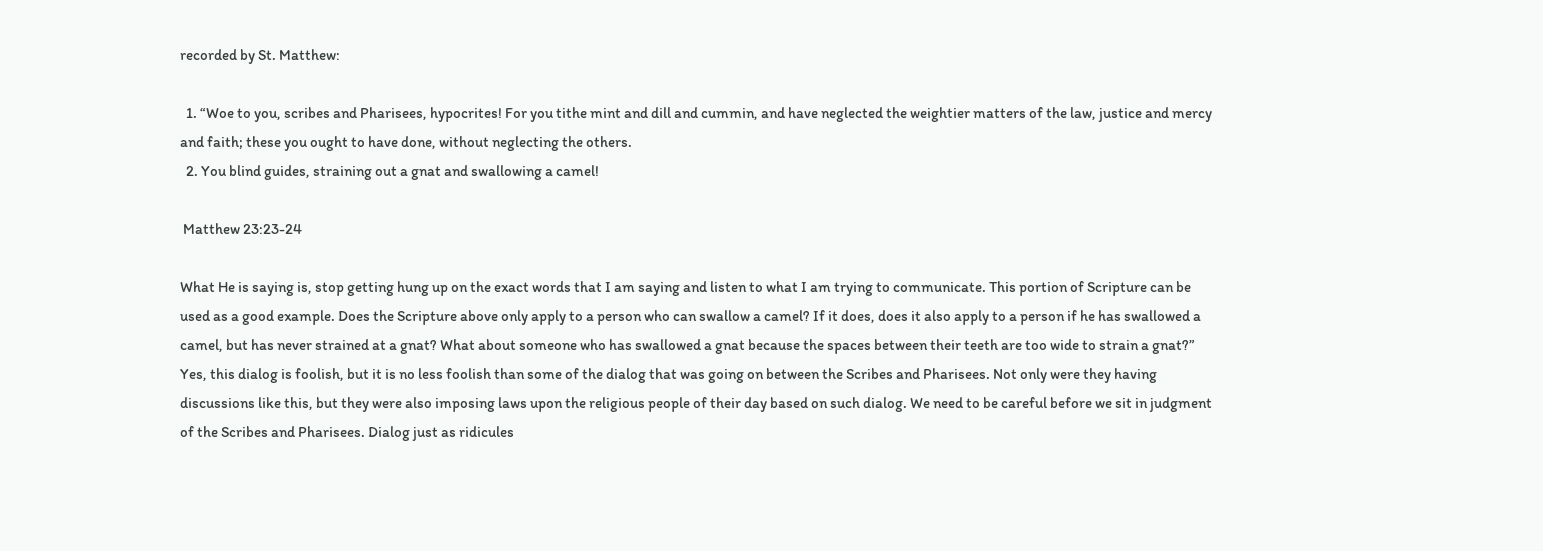recorded by St. Matthew:

  1. “Woe to you, scribes and Pharisees, hypocrites! For you tithe mint and dill and cummin, and have neglected the weightier matters of the law, justice and mercy and faith; these you ought to have done, without neglecting the others.
  2. You blind guides, straining out a gnat and swallowing a camel!

 Matthew 23:23-24

What He is saying is, stop getting hung up on the exact words that I am saying and listen to what I am trying to communicate. This portion of Scripture can be used as a good example. Does the Scripture above only apply to a person who can swallow a camel? If it does, does it also apply to a person if he has swallowed a camel, but has never strained at a gnat? What about someone who has swallowed a gnat because the spaces between their teeth are too wide to strain a gnat?” Yes, this dialog is foolish, but it is no less foolish than some of the dialog that was going on between the Scribes and Pharisees. Not only were they having discussions like this, but they were also imposing laws upon the religious people of their day based on such dialog. We need to be careful before we sit in judgment of the Scribes and Pharisees. Dialog just as ridicules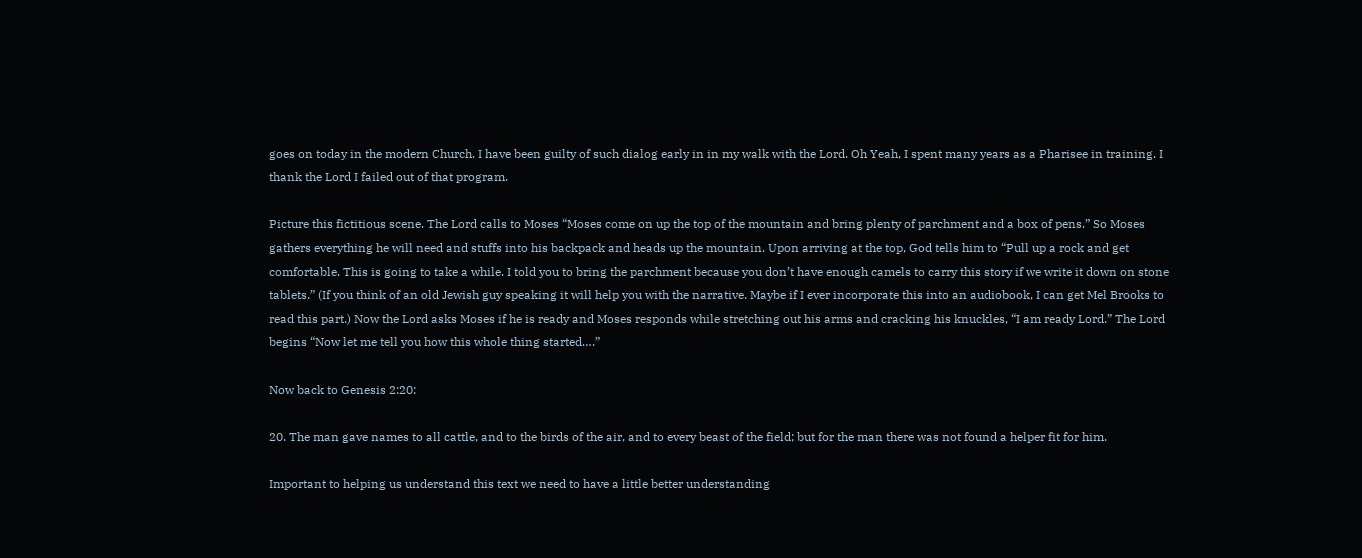goes on today in the modern Church. I have been guilty of such dialog early in in my walk with the Lord. Oh Yeah, I spent many years as a Pharisee in training. I thank the Lord I failed out of that program.

Picture this fictitious scene. The Lord calls to Moses “Moses come on up the top of the mountain and bring plenty of parchment and a box of pens.” So Moses gathers everything he will need and stuffs into his backpack and heads up the mountain. Upon arriving at the top, God tells him to “Pull up a rock and get comfortable. This is going to take a while. I told you to bring the parchment because you don’t have enough camels to carry this story if we write it down on stone tablets.” (If you think of an old Jewish guy speaking it will help you with the narrative. Maybe if I ever incorporate this into an audiobook, I can get Mel Brooks to read this part.) Now the Lord asks Moses if he is ready and Moses responds while stretching out his arms and cracking his knuckles, “I am ready Lord.” The Lord begins “Now let me tell you how this whole thing started….”

Now back to Genesis 2:20:

20. The man gave names to all cattle, and to the birds of the air, and to every beast of the field; but for the man there was not found a helper fit for him.

Important to helping us understand this text we need to have a little better understanding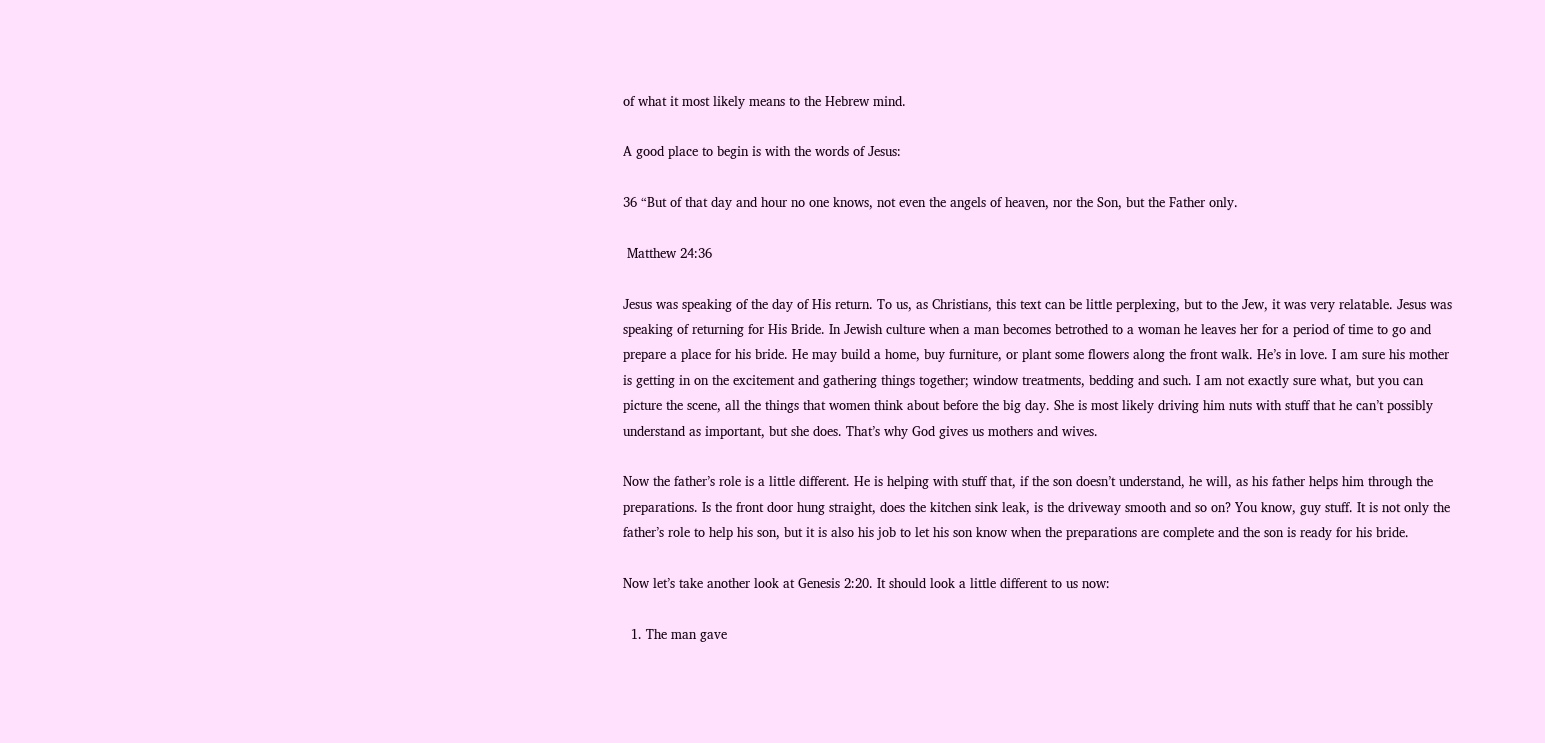of what it most likely means to the Hebrew mind.

A good place to begin is with the words of Jesus:

36 “But of that day and hour no one knows, not even the angels of heaven, nor the Son, but the Father only.

 Matthew 24:36

Jesus was speaking of the day of His return. To us, as Christians, this text can be little perplexing, but to the Jew, it was very relatable. Jesus was speaking of returning for His Bride. In Jewish culture when a man becomes betrothed to a woman he leaves her for a period of time to go and prepare a place for his bride. He may build a home, buy furniture, or plant some flowers along the front walk. He’s in love. I am sure his mother is getting in on the excitement and gathering things together; window treatments, bedding and such. I am not exactly sure what, but you can picture the scene, all the things that women think about before the big day. She is most likely driving him nuts with stuff that he can’t possibly understand as important, but she does. That’s why God gives us mothers and wives.

Now the father’s role is a little different. He is helping with stuff that, if the son doesn’t understand, he will, as his father helps him through the preparations. Is the front door hung straight, does the kitchen sink leak, is the driveway smooth and so on? You know, guy stuff. It is not only the father’s role to help his son, but it is also his job to let his son know when the preparations are complete and the son is ready for his bride.

Now let’s take another look at Genesis 2:20. It should look a little different to us now:

  1. The man gave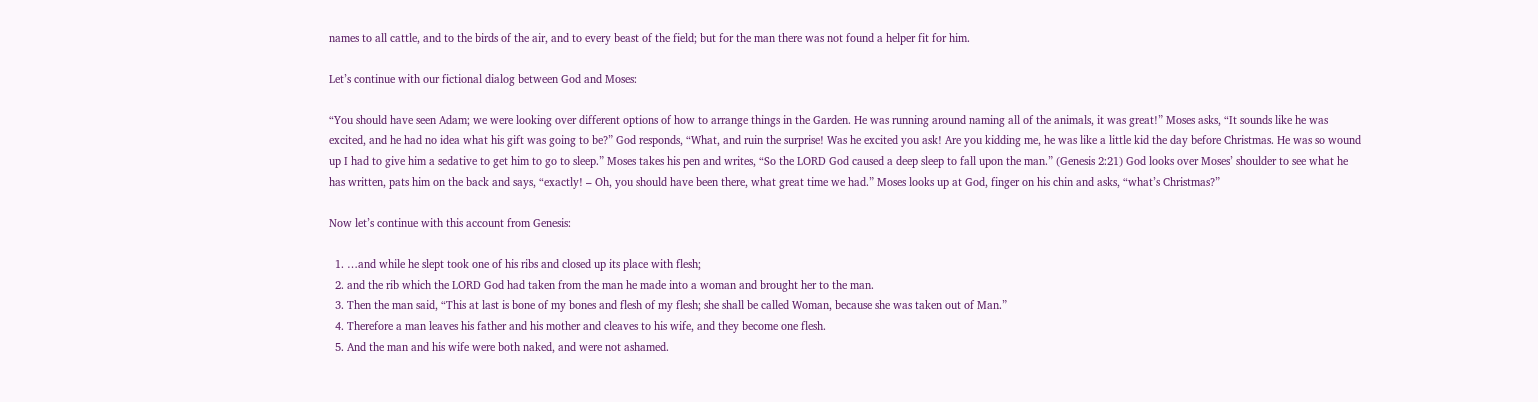names to all cattle, and to the birds of the air, and to every beast of the field; but for the man there was not found a helper fit for him.

Let’s continue with our fictional dialog between God and Moses:

“You should have seen Adam; we were looking over different options of how to arrange things in the Garden. He was running around naming all of the animals, it was great!” Moses asks, “It sounds like he was excited, and he had no idea what his gift was going to be?” God responds, “What, and ruin the surprise! Was he excited you ask! Are you kidding me, he was like a little kid the day before Christmas. He was so wound up I had to give him a sedative to get him to go to sleep.” Moses takes his pen and writes, “So the LORD God caused a deep sleep to fall upon the man.” (Genesis 2:21) God looks over Moses’ shoulder to see what he has written, pats him on the back and says, “exactly! – Oh, you should have been there, what great time we had.” Moses looks up at God, finger on his chin and asks, “what’s Christmas?”

Now let’s continue with this account from Genesis:

  1. …and while he slept took one of his ribs and closed up its place with flesh;
  2. and the rib which the LORD God had taken from the man he made into a woman and brought her to the man.
  3. Then the man said, “This at last is bone of my bones and flesh of my flesh; she shall be called Woman, because she was taken out of Man.”
  4. Therefore a man leaves his father and his mother and cleaves to his wife, and they become one flesh.
  5. And the man and his wife were both naked, and were not ashamed.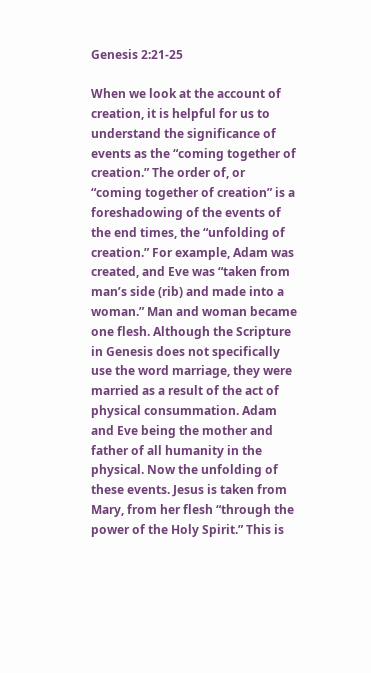Genesis 2:21-25

When we look at the account of creation, it is helpful for us to understand the significance of events as the “coming together of creation.” The order of, or “coming together of creation” is a foreshadowing of the events of the end times, the “unfolding of creation.” For example, Adam was created, and Eve was “taken from man’s side (rib) and made into a woman.” Man and woman became one flesh. Although the Scripture in Genesis does not specifically use the word marriage, they were married as a result of the act of physical consummation. Adam and Eve being the mother and father of all humanity in the physical. Now the unfolding of these events. Jesus is taken from Mary, from her flesh “through the power of the Holy Spirit.” This is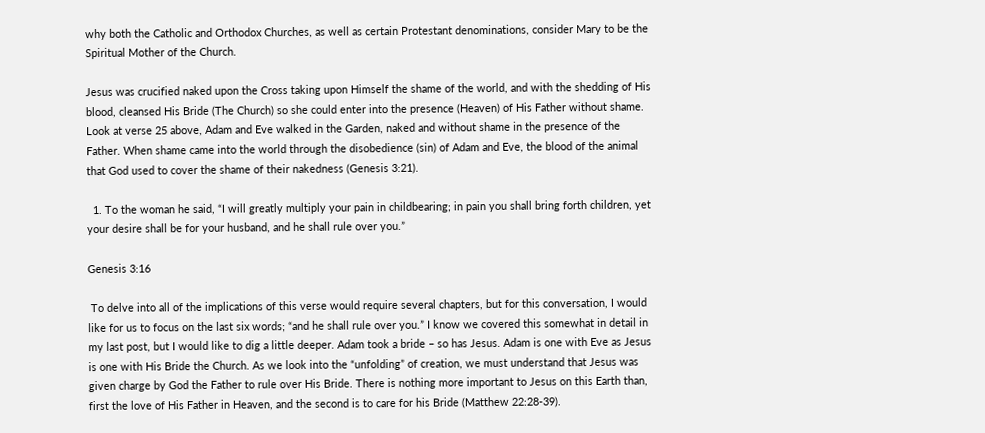why both the Catholic and Orthodox Churches, as well as certain Protestant denominations, consider Mary to be the Spiritual Mother of the Church.

Jesus was crucified naked upon the Cross taking upon Himself the shame of the world, and with the shedding of His blood, cleansed His Bride (The Church) so she could enter into the presence (Heaven) of His Father without shame. Look at verse 25 above, Adam and Eve walked in the Garden, naked and without shame in the presence of the Father. When shame came into the world through the disobedience (sin) of Adam and Eve, the blood of the animal that God used to cover the shame of their nakedness (Genesis 3:21).

  1. To the woman he said, “I will greatly multiply your pain in childbearing; in pain you shall bring forth children, yet your desire shall be for your husband, and he shall rule over you.”

Genesis 3:16

 To delve into all of the implications of this verse would require several chapters, but for this conversation, I would like for us to focus on the last six words; “and he shall rule over you.” I know we covered this somewhat in detail in my last post, but I would like to dig a little deeper. Adam took a bride – so has Jesus. Adam is one with Eve as Jesus is one with His Bride the Church. As we look into the “unfolding” of creation, we must understand that Jesus was given charge by God the Father to rule over His Bride. There is nothing more important to Jesus on this Earth than, first the love of His Father in Heaven, and the second is to care for his Bride (Matthew 22:28-39).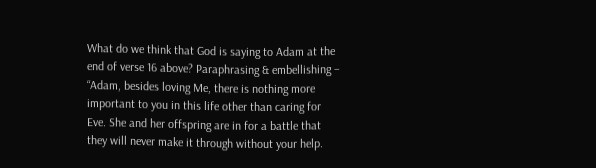What do we think that God is saying to Adam at the end of verse 16 above? Paraphrasing & embellishing – “Adam, besides loving Me, there is nothing more important to you in this life other than caring for Eve. She and her offspring are in for a battle that they will never make it through without your help.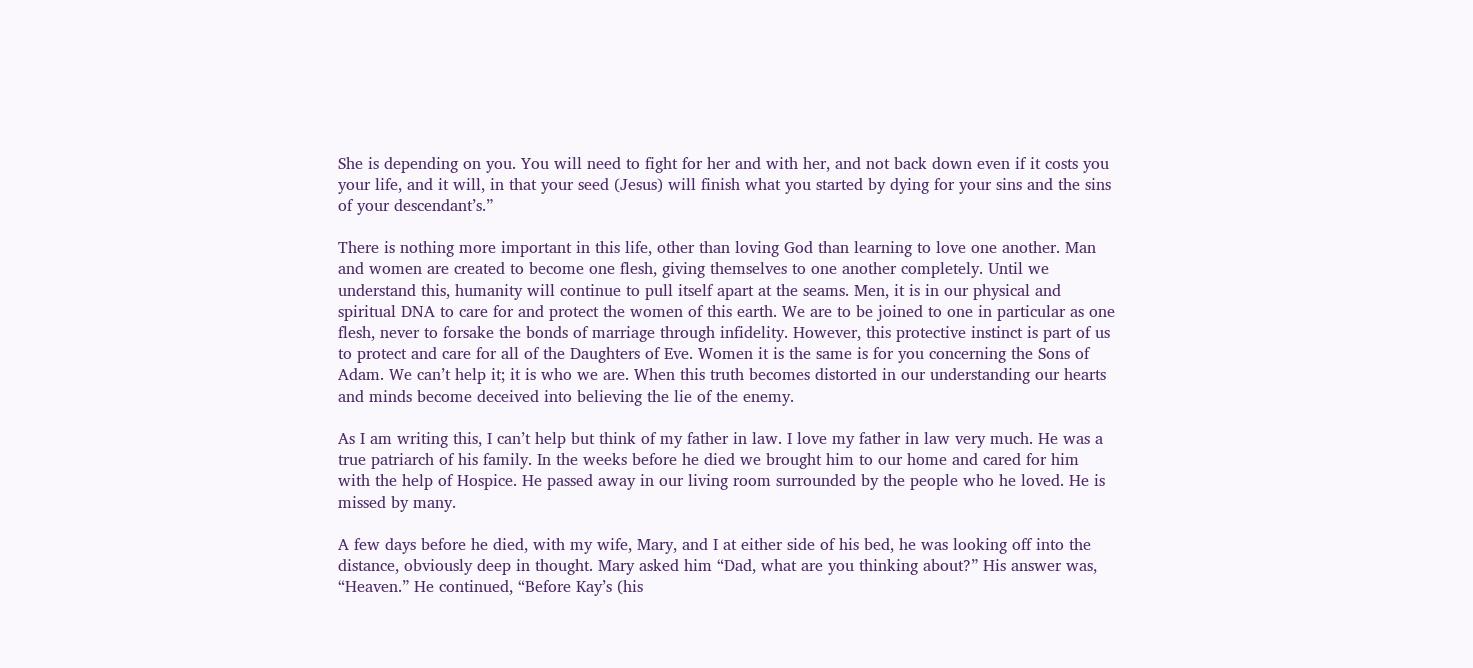She is depending on you. You will need to fight for her and with her, and not back down even if it costs you your life, and it will, in that your seed (Jesus) will finish what you started by dying for your sins and the sins of your descendant’s.”

There is nothing more important in this life, other than loving God than learning to love one another. Man and women are created to become one flesh, giving themselves to one another completely. Until we understand this, humanity will continue to pull itself apart at the seams. Men, it is in our physical and spiritual DNA to care for and protect the women of this earth. We are to be joined to one in particular as one flesh, never to forsake the bonds of marriage through infidelity. However, this protective instinct is part of us to protect and care for all of the Daughters of Eve. Women it is the same is for you concerning the Sons of Adam. We can’t help it; it is who we are. When this truth becomes distorted in our understanding our hearts and minds become deceived into believing the lie of the enemy.

As I am writing this, I can’t help but think of my father in law. I love my father in law very much. He was a true patriarch of his family. In the weeks before he died we brought him to our home and cared for him with the help of Hospice. He passed away in our living room surrounded by the people who he loved. He is missed by many.

A few days before he died, with my wife, Mary, and I at either side of his bed, he was looking off into the distance, obviously deep in thought. Mary asked him “Dad, what are you thinking about?” His answer was, “Heaven.” He continued, “Before Kay’s (his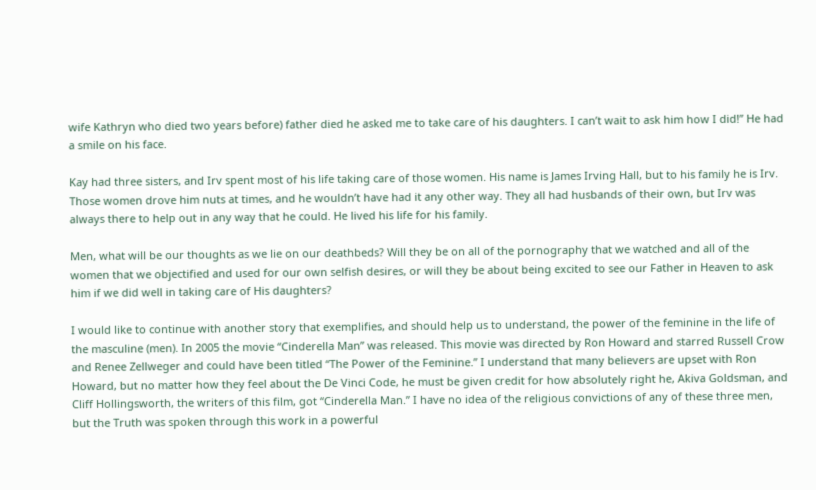wife Kathryn who died two years before) father died he asked me to take care of his daughters. I can’t wait to ask him how I did!” He had a smile on his face.

Kay had three sisters, and Irv spent most of his life taking care of those women. His name is James Irving Hall, but to his family he is Irv. Those women drove him nuts at times, and he wouldn’t have had it any other way. They all had husbands of their own, but Irv was always there to help out in any way that he could. He lived his life for his family.

Men, what will be our thoughts as we lie on our deathbeds? Will they be on all of the pornography that we watched and all of the women that we objectified and used for our own selfish desires, or will they be about being excited to see our Father in Heaven to ask him if we did well in taking care of His daughters?

I would like to continue with another story that exemplifies, and should help us to understand, the power of the feminine in the life of the masculine (men). In 2005 the movie “Cinderella Man” was released. This movie was directed by Ron Howard and starred Russell Crow and Renee Zellweger and could have been titled “The Power of the Feminine.” I understand that many believers are upset with Ron Howard, but no matter how they feel about the De Vinci Code, he must be given credit for how absolutely right he, Akiva Goldsman, and Cliff Hollingsworth, the writers of this film, got “Cinderella Man.” I have no idea of the religious convictions of any of these three men, but the Truth was spoken through this work in a powerful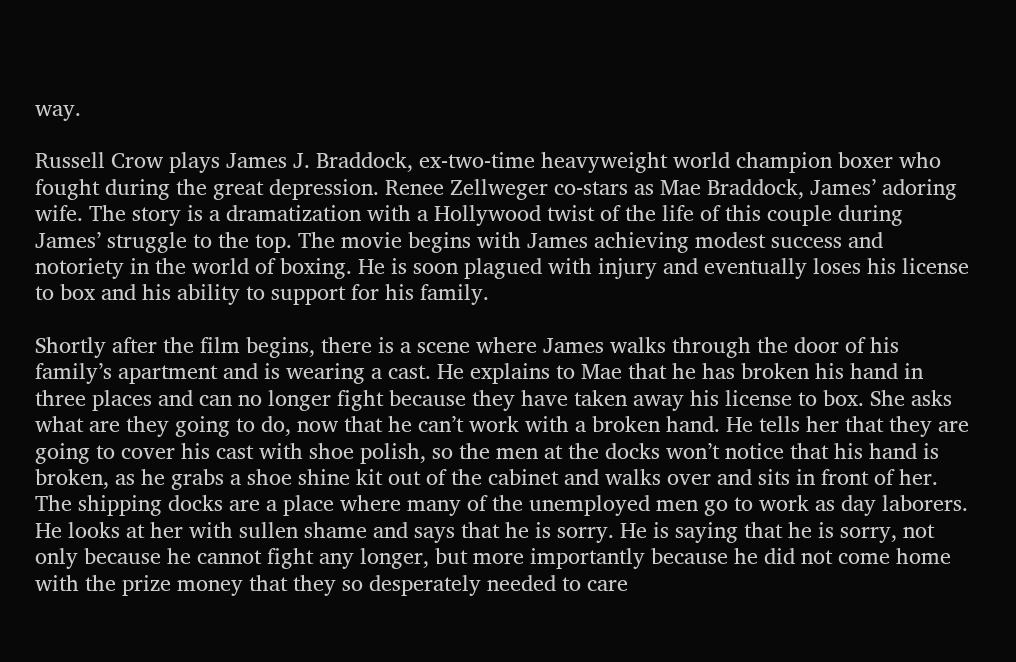way.

Russell Crow plays James J. Braddock, ex-two-time heavyweight world champion boxer who fought during the great depression. Renee Zellweger co-stars as Mae Braddock, James’ adoring wife. The story is a dramatization with a Hollywood twist of the life of this couple during James’ struggle to the top. The movie begins with James achieving modest success and notoriety in the world of boxing. He is soon plagued with injury and eventually loses his license to box and his ability to support for his family.

Shortly after the film begins, there is a scene where James walks through the door of his family’s apartment and is wearing a cast. He explains to Mae that he has broken his hand in three places and can no longer fight because they have taken away his license to box. She asks what are they going to do, now that he can’t work with a broken hand. He tells her that they are going to cover his cast with shoe polish, so the men at the docks won’t notice that his hand is broken, as he grabs a shoe shine kit out of the cabinet and walks over and sits in front of her. The shipping docks are a place where many of the unemployed men go to work as day laborers. He looks at her with sullen shame and says that he is sorry. He is saying that he is sorry, not only because he cannot fight any longer, but more importantly because he did not come home with the prize money that they so desperately needed to care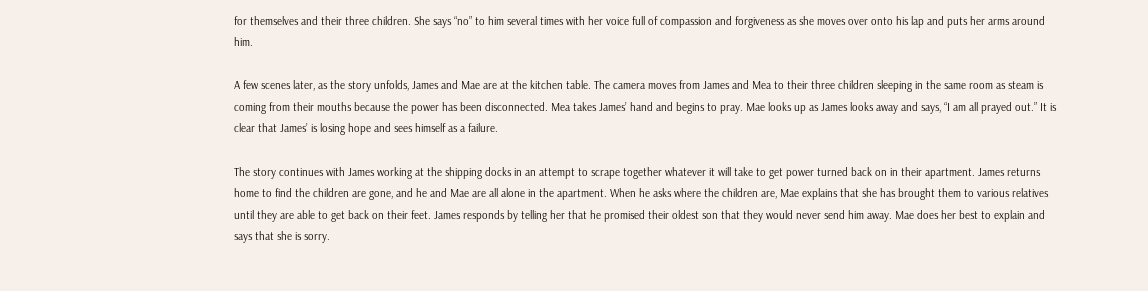for themselves and their three children. She says “no” to him several times with her voice full of compassion and forgiveness as she moves over onto his lap and puts her arms around him.

A few scenes later, as the story unfolds, James and Mae are at the kitchen table. The camera moves from James and Mea to their three children sleeping in the same room as steam is coming from their mouths because the power has been disconnected. Mea takes James’ hand and begins to pray. Mae looks up as James looks away and says, “I am all prayed out.” It is clear that James’ is losing hope and sees himself as a failure.

The story continues with James working at the shipping docks in an attempt to scrape together whatever it will take to get power turned back on in their apartment. James returns home to find the children are gone, and he and Mae are all alone in the apartment. When he asks where the children are, Mae explains that she has brought them to various relatives until they are able to get back on their feet. James responds by telling her that he promised their oldest son that they would never send him away. Mae does her best to explain and says that she is sorry.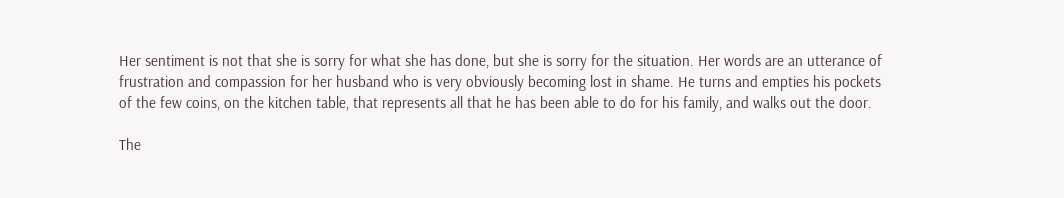Her sentiment is not that she is sorry for what she has done, but she is sorry for the situation. Her words are an utterance of frustration and compassion for her husband who is very obviously becoming lost in shame. He turns and empties his pockets of the few coins, on the kitchen table, that represents all that he has been able to do for his family, and walks out the door.

The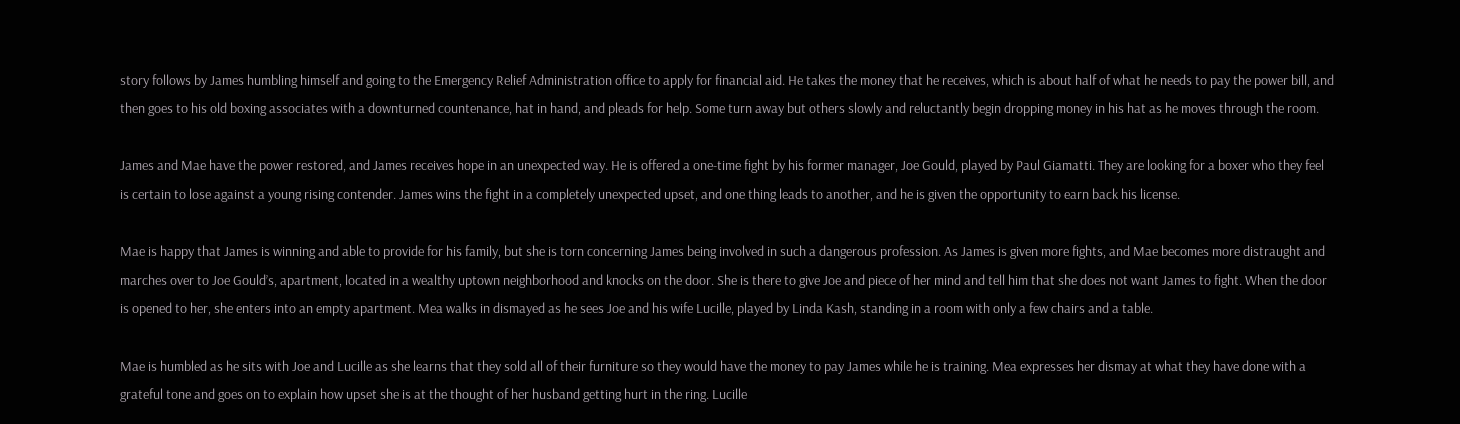story follows by James humbling himself and going to the Emergency Relief Administration office to apply for financial aid. He takes the money that he receives, which is about half of what he needs to pay the power bill, and then goes to his old boxing associates with a downturned countenance, hat in hand, and pleads for help. Some turn away but others slowly and reluctantly begin dropping money in his hat as he moves through the room.

James and Mae have the power restored, and James receives hope in an unexpected way. He is offered a one-time fight by his former manager, Joe Gould, played by Paul Giamatti. They are looking for a boxer who they feel is certain to lose against a young rising contender. James wins the fight in a completely unexpected upset, and one thing leads to another, and he is given the opportunity to earn back his license.

Mae is happy that James is winning and able to provide for his family, but she is torn concerning James being involved in such a dangerous profession. As James is given more fights, and Mae becomes more distraught and marches over to Joe Gould’s, apartment, located in a wealthy uptown neighborhood and knocks on the door. She is there to give Joe and piece of her mind and tell him that she does not want James to fight. When the door is opened to her, she enters into an empty apartment. Mea walks in dismayed as he sees Joe and his wife Lucille, played by Linda Kash, standing in a room with only a few chairs and a table.

Mae is humbled as he sits with Joe and Lucille as she learns that they sold all of their furniture so they would have the money to pay James while he is training. Mea expresses her dismay at what they have done with a grateful tone and goes on to explain how upset she is at the thought of her husband getting hurt in the ring. Lucille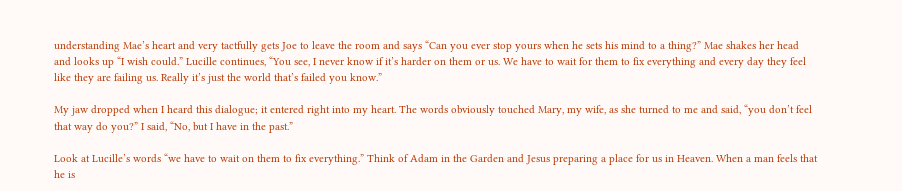understanding Mae’s heart and very tactfully gets Joe to leave the room and says “Can you ever stop yours when he sets his mind to a thing?” Mae shakes her head and looks up “I wish could.” Lucille continues, “You see, I never know if it’s harder on them or us. We have to wait for them to fix everything and every day they feel like they are failing us. Really it’s just the world that’s failed you know.”

My jaw dropped when I heard this dialogue; it entered right into my heart. The words obviously touched Mary, my wife, as she turned to me and said, “you don’t feel that way do you?” I said, “No, but I have in the past.”

Look at Lucille’s words “we have to wait on them to fix everything.” Think of Adam in the Garden and Jesus preparing a place for us in Heaven. When a man feels that he is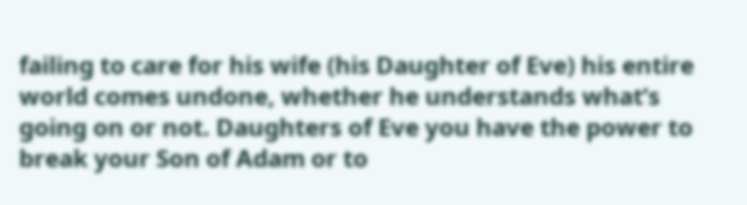failing to care for his wife (his Daughter of Eve) his entire world comes undone, whether he understands what’s going on or not. Daughters of Eve you have the power to break your Son of Adam or to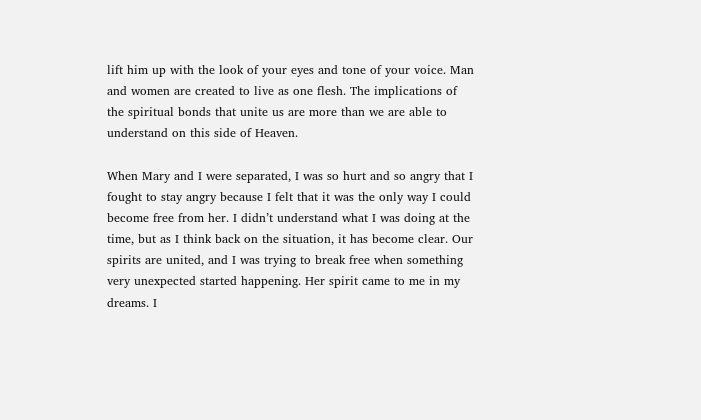lift him up with the look of your eyes and tone of your voice. Man and women are created to live as one flesh. The implications of the spiritual bonds that unite us are more than we are able to understand on this side of Heaven.

When Mary and I were separated, I was so hurt and so angry that I fought to stay angry because I felt that it was the only way I could become free from her. I didn’t understand what I was doing at the time, but as I think back on the situation, it has become clear. Our spirits are united, and I was trying to break free when something very unexpected started happening. Her spirit came to me in my dreams. I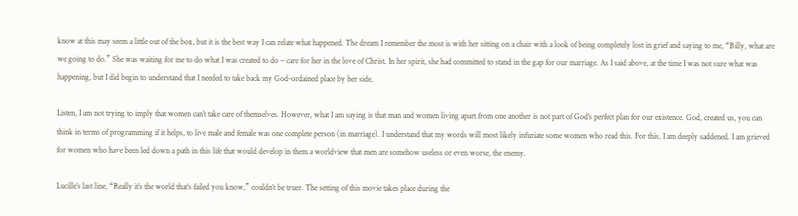know at this may seem a little out of the box, but it is the best way I can relate what happened. The dream I remember the most is with her sitting on a chair with a look of being completely lost in grief and saying to me, “Billy, what are we going to do.” She was waiting for me to do what I was created to do – care for her in the love of Christ. In her spirit, she had committed to stand in the gap for our marriage. As I said above, at the time I was not sure what was happening, but I did begin to understand that I needed to take back my God-ordained place by her side.

Listen, I am not trying to imply that women can’t take care of themselves. However, what I am saying is that man and women living apart from one another is not part of God’s perfect plan for our existence. God, created us, you can think in terms of programming if it helps, to live male and female was one complete person (in marriage). I understand that my words will most likely infuriate some women who read this. For this, I am deeply saddened. I am grieved for women who have been led down a path in this life that would develop in them a worldview that men are somehow useless or even worse, the enemy.

Lucille’s last line, “Really it’s the world that’s failed you know,” couldn’t be truer. The setting of this movie takes place during the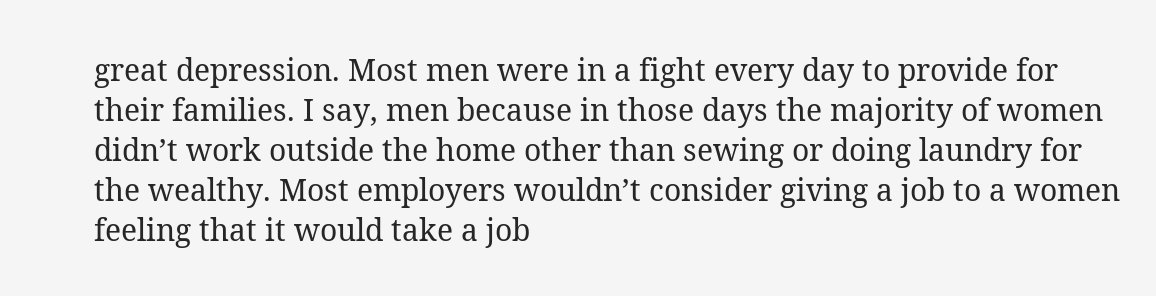great depression. Most men were in a fight every day to provide for their families. I say, men because in those days the majority of women didn’t work outside the home other than sewing or doing laundry for the wealthy. Most employers wouldn’t consider giving a job to a women feeling that it would take a job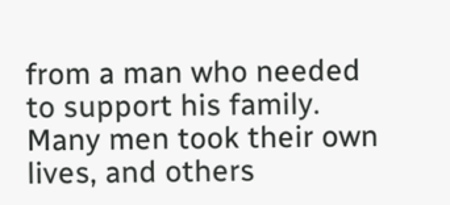from a man who needed to support his family. Many men took their own lives, and others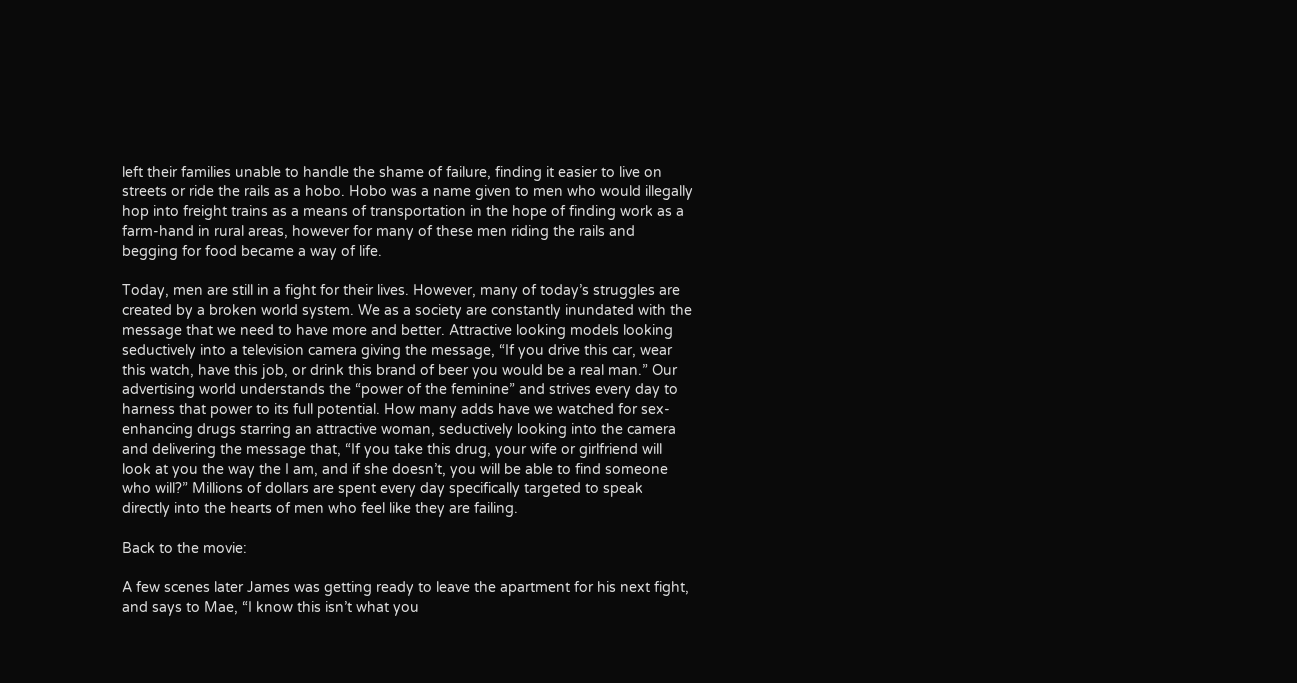left their families unable to handle the shame of failure, finding it easier to live on streets or ride the rails as a hobo. Hobo was a name given to men who would illegally hop into freight trains as a means of transportation in the hope of finding work as a farm-hand in rural areas, however for many of these men riding the rails and begging for food became a way of life.

Today, men are still in a fight for their lives. However, many of today’s struggles are created by a broken world system. We as a society are constantly inundated with the message that we need to have more and better. Attractive looking models looking seductively into a television camera giving the message, “If you drive this car, wear this watch, have this job, or drink this brand of beer you would be a real man.” Our advertising world understands the “power of the feminine” and strives every day to harness that power to its full potential. How many adds have we watched for sex-enhancing drugs starring an attractive woman, seductively looking into the camera and delivering the message that, “If you take this drug, your wife or girlfriend will look at you the way the I am, and if she doesn’t, you will be able to find someone who will?” Millions of dollars are spent every day specifically targeted to speak directly into the hearts of men who feel like they are failing.

Back to the movie:

A few scenes later James was getting ready to leave the apartment for his next fight, and says to Mae, “I know this isn’t what you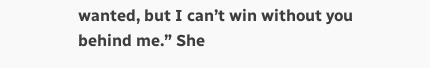wanted, but I can’t win without you behind me.” She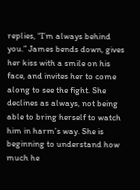replies, “I’m always behind you.” James bends down, gives her kiss with a smile on his face, and invites her to come along to see the fight. She declines as always, not being able to bring herself to watch him in harm’s way. She is beginning to understand how much he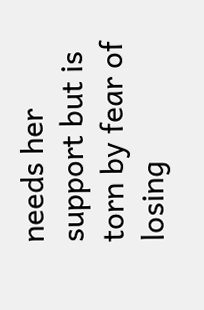needs her support but is torn by fear of losing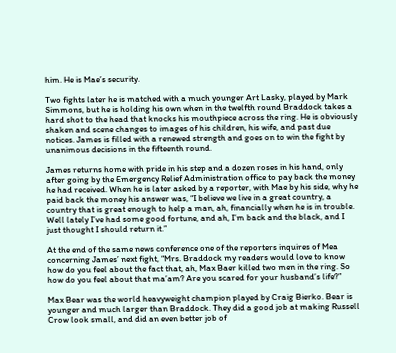him. He is Mae’s security.

Two fights later he is matched with a much younger Art Lasky, played by Mark Simmons, but he is holding his own when in the twelfth round Braddock takes a hard shot to the head that knocks his mouthpiece across the ring. He is obviously shaken and scene changes to images of his children, his wife, and past due notices. James is filled with a renewed strength and goes on to win the fight by unanimous decisions in the fifteenth round.

James returns home with pride in his step and a dozen roses in his hand, only after going by the Emergency Relief Administration office to pay back the money he had received. When he is later asked by a reporter, with Mae by his side, why he paid back the money his answer was, “I believe we live in a great country, a country that is great enough to help a man, ah, financially when he is in trouble. Well lately I’ve had some good fortune, and ah, I’m back and the black, and I just thought I should return it.”

At the end of the same news conference one of the reporters inquires of Mea concerning James’ next fight, “Mrs. Braddock my readers would love to know how do you feel about the fact that, ah, Max Baer killed two men in the ring. So how do you feel about that ma’am? Are you scared for your husband’s life?”

Max Bear was the world heavyweight champion played by Craig Bierko. Bear is younger and much larger than Braddock. They did a good job at making Russell Crow look small, and did an even better job of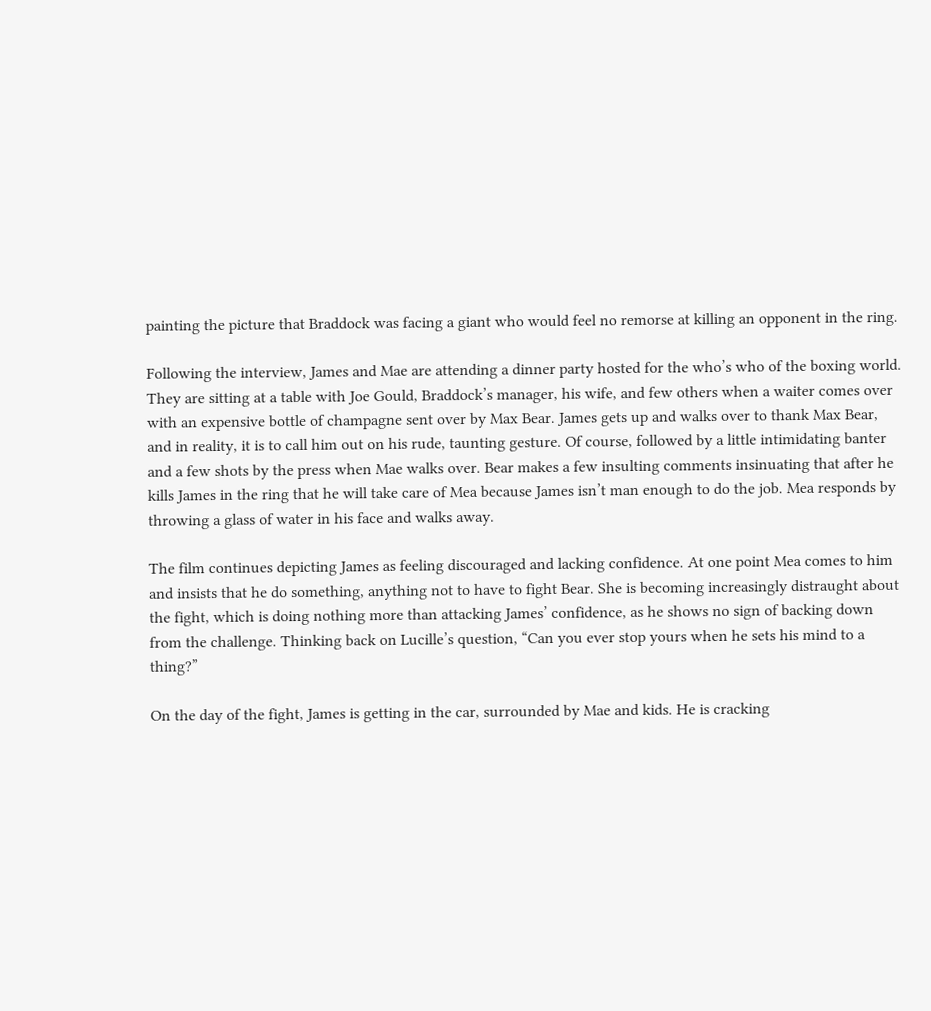painting the picture that Braddock was facing a giant who would feel no remorse at killing an opponent in the ring.

Following the interview, James and Mae are attending a dinner party hosted for the who’s who of the boxing world. They are sitting at a table with Joe Gould, Braddock’s manager, his wife, and few others when a waiter comes over with an expensive bottle of champagne sent over by Max Bear. James gets up and walks over to thank Max Bear, and in reality, it is to call him out on his rude, taunting gesture. Of course, followed by a little intimidating banter and a few shots by the press when Mae walks over. Bear makes a few insulting comments insinuating that after he kills James in the ring that he will take care of Mea because James isn’t man enough to do the job. Mea responds by throwing a glass of water in his face and walks away.

The film continues depicting James as feeling discouraged and lacking confidence. At one point Mea comes to him and insists that he do something, anything not to have to fight Bear. She is becoming increasingly distraught about the fight, which is doing nothing more than attacking James’ confidence, as he shows no sign of backing down from the challenge. Thinking back on Lucille’s question, “Can you ever stop yours when he sets his mind to a thing?”

On the day of the fight, James is getting in the car, surrounded by Mae and kids. He is cracking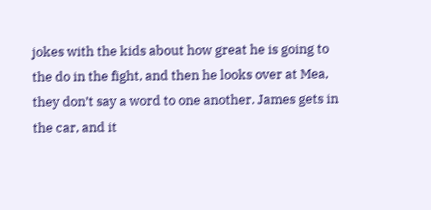jokes with the kids about how great he is going to the do in the fight, and then he looks over at Mea, they don’t say a word to one another. James gets in the car, and it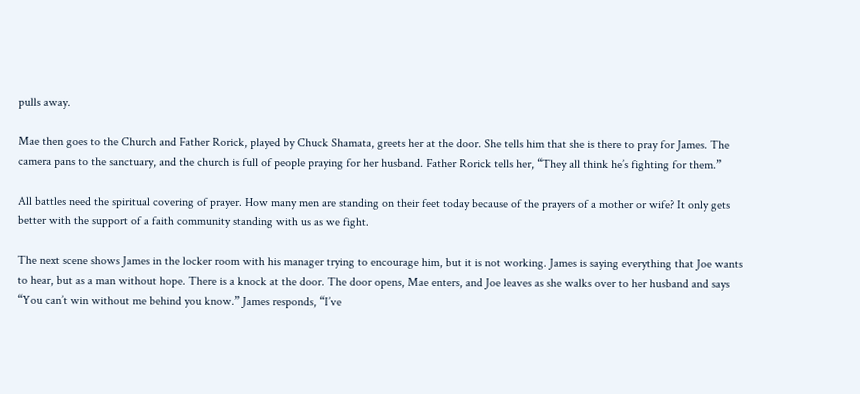pulls away.

Mae then goes to the Church and Father Rorick, played by Chuck Shamata, greets her at the door. She tells him that she is there to pray for James. The camera pans to the sanctuary, and the church is full of people praying for her husband. Father Rorick tells her, “They all think he’s fighting for them.”

All battles need the spiritual covering of prayer. How many men are standing on their feet today because of the prayers of a mother or wife? It only gets better with the support of a faith community standing with us as we fight.

The next scene shows James in the locker room with his manager trying to encourage him, but it is not working. James is saying everything that Joe wants to hear, but as a man without hope. There is a knock at the door. The door opens, Mae enters, and Joe leaves as she walks over to her husband and says “You can’t win without me behind you know.” James responds, “I’ve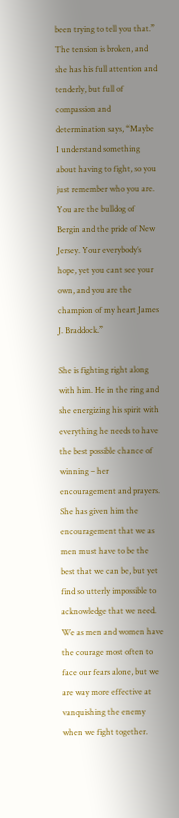been trying to tell you that.” The tension is broken, and she has his full attention and tenderly, but full of compassion and determination says, “Maybe I understand something about having to fight, so you just remember who you are. You are the bulldog of Bergin and the pride of New Jersey. Your everybody’s hope, yet you cant see your own, and you are the champion of my heart James J. Braddock.”

She is fighting right along with him. He in the ring and she energizing his spirit with everything he needs to have the best possible chance of winning – her encouragement and prayers. She has given him the encouragement that we as men must have to be the best that we can be, but yet find so utterly impossible to acknowledge that we need. We as men and women have the courage most often to face our fears alone, but we are way more effective at vanquishing the enemy when we fight together.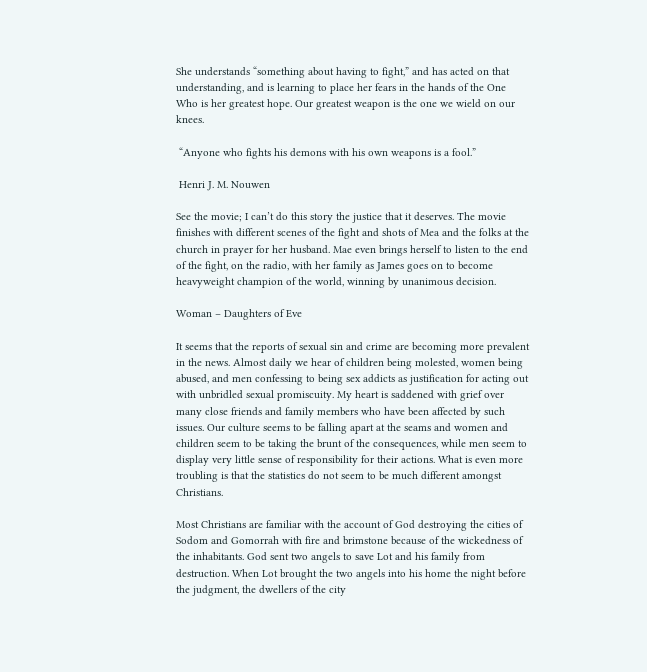She understands “something about having to fight,” and has acted on that understanding, and is learning to place her fears in the hands of the One Who is her greatest hope. Our greatest weapon is the one we wield on our knees.

 “Anyone who fights his demons with his own weapons is a fool.”

 Henri J. M. Nouwen

See the movie; I can’t do this story the justice that it deserves. The movie finishes with different scenes of the fight and shots of Mea and the folks at the church in prayer for her husband. Mae even brings herself to listen to the end of the fight, on the radio, with her family as James goes on to become heavyweight champion of the world, winning by unanimous decision.

Woman – Daughters of Eve

It seems that the reports of sexual sin and crime are becoming more prevalent in the news. Almost daily we hear of children being molested, women being abused, and men confessing to being sex addicts as justification for acting out with unbridled sexual promiscuity. My heart is saddened with grief over many close friends and family members who have been affected by such issues. Our culture seems to be falling apart at the seams and women and children seem to be taking the brunt of the consequences, while men seem to display very little sense of responsibility for their actions. What is even more troubling is that the statistics do not seem to be much different amongst Christians.

Most Christians are familiar with the account of God destroying the cities of Sodom and Gomorrah with fire and brimstone because of the wickedness of the inhabitants. God sent two angels to save Lot and his family from destruction. When Lot brought the two angels into his home the night before the judgment, the dwellers of the city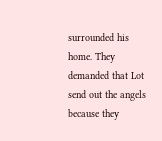surrounded his home. They demanded that Lot send out the angels because they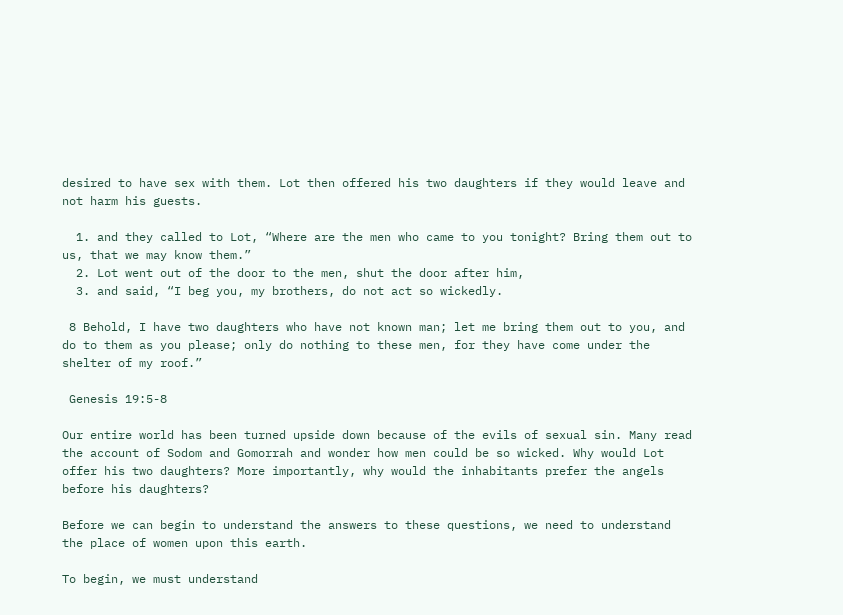desired to have sex with them. Lot then offered his two daughters if they would leave and not harm his guests.

  1. and they called to Lot, “Where are the men who came to you tonight? Bring them out to us, that we may know them.”
  2. Lot went out of the door to the men, shut the door after him,
  3. and said, “I beg you, my brothers, do not act so wickedly.

 8 Behold, I have two daughters who have not known man; let me bring them out to you, and do to them as you please; only do nothing to these men, for they have come under the shelter of my roof.”

 Genesis 19:5-8

Our entire world has been turned upside down because of the evils of sexual sin. Many read the account of Sodom and Gomorrah and wonder how men could be so wicked. Why would Lot offer his two daughters? More importantly, why would the inhabitants prefer the angels before his daughters?

Before we can begin to understand the answers to these questions, we need to understand the place of women upon this earth.

To begin, we must understand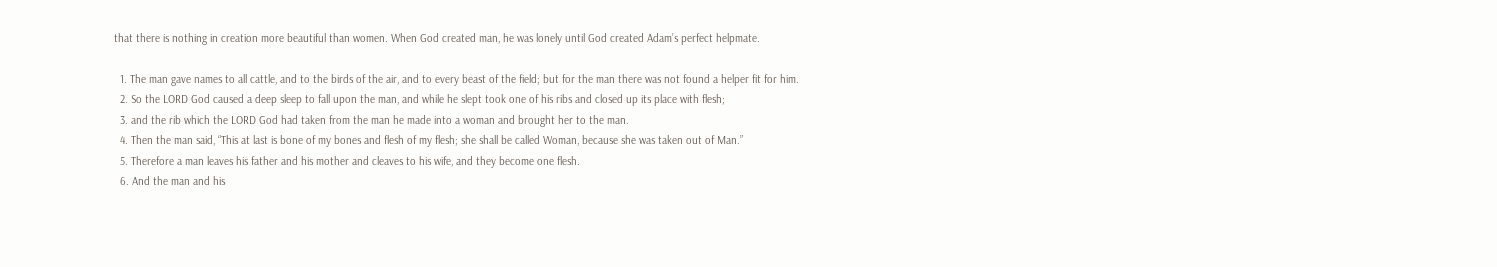that there is nothing in creation more beautiful than women. When God created man, he was lonely until God created Adam’s perfect helpmate.

  1. The man gave names to all cattle, and to the birds of the air, and to every beast of the field; but for the man there was not found a helper fit for him.
  2. So the LORD God caused a deep sleep to fall upon the man, and while he slept took one of his ribs and closed up its place with flesh;
  3. and the rib which the LORD God had taken from the man he made into a woman and brought her to the man.
  4. Then the man said, “This at last is bone of my bones and flesh of my flesh; she shall be called Woman, because she was taken out of Man.”
  5. Therefore a man leaves his father and his mother and cleaves to his wife, and they become one flesh.
  6. And the man and his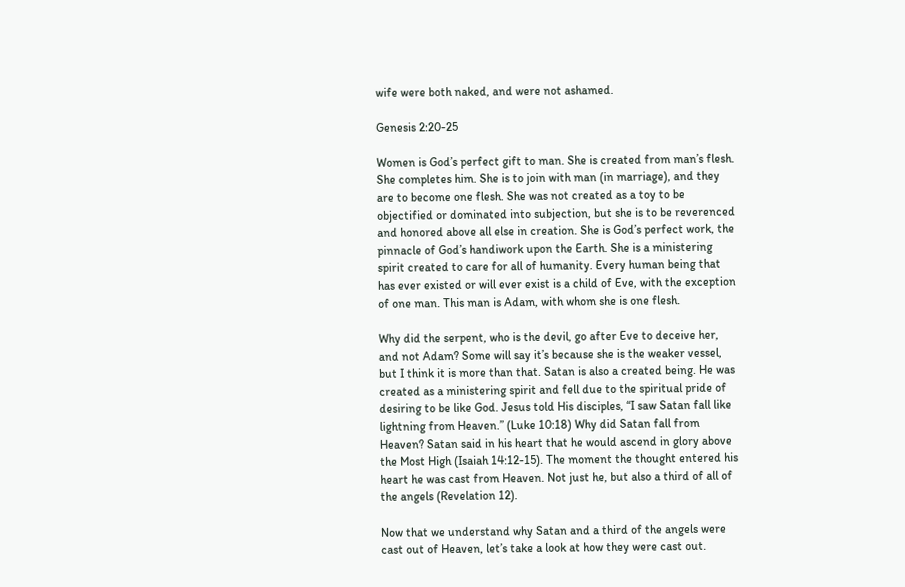wife were both naked, and were not ashamed.

Genesis 2:20-25

Women is God’s perfect gift to man. She is created from man’s flesh. She completes him. She is to join with man (in marriage), and they are to become one flesh. She was not created as a toy to be objectified or dominated into subjection, but she is to be reverenced and honored above all else in creation. She is God’s perfect work, the pinnacle of God’s handiwork upon the Earth. She is a ministering spirit created to care for all of humanity. Every human being that has ever existed or will ever exist is a child of Eve, with the exception of one man. This man is Adam, with whom she is one flesh.

Why did the serpent, who is the devil, go after Eve to deceive her, and not Adam? Some will say it’s because she is the weaker vessel, but I think it is more than that. Satan is also a created being. He was created as a ministering spirit and fell due to the spiritual pride of desiring to be like God. Jesus told His disciples, “I saw Satan fall like lightning from Heaven.” (Luke 10:18) Why did Satan fall from Heaven? Satan said in his heart that he would ascend in glory above the Most High (Isaiah 14:12-15). The moment the thought entered his heart he was cast from Heaven. Not just he, but also a third of all of the angels (Revelation 12).

Now that we understand why Satan and a third of the angels were cast out of Heaven, let’s take a look at how they were cast out.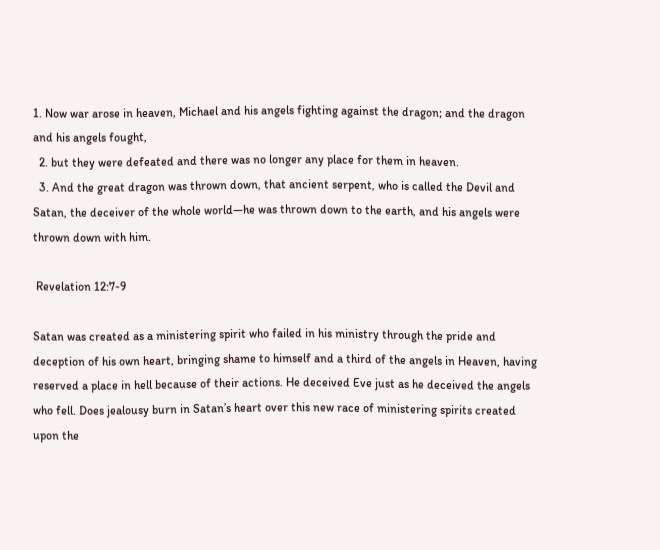1. Now war arose in heaven, Michael and his angels fighting against the dragon; and the dragon and his angels fought,
  2. but they were defeated and there was no longer any place for them in heaven.
  3. And the great dragon was thrown down, that ancient serpent, who is called the Devil and Satan, the deceiver of the whole world—he was thrown down to the earth, and his angels were thrown down with him.

 Revelation 12:7-9

Satan was created as a ministering spirit who failed in his ministry through the pride and deception of his own heart, bringing shame to himself and a third of the angels in Heaven, having reserved a place in hell because of their actions. He deceived Eve just as he deceived the angels who fell. Does jealousy burn in Satan’s heart over this new race of ministering spirits created upon the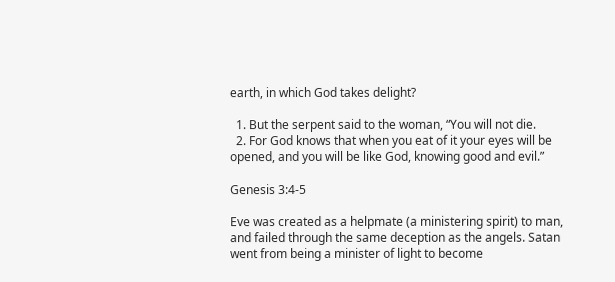earth, in which God takes delight?

  1. But the serpent said to the woman, “You will not die.
  2. For God knows that when you eat of it your eyes will be opened, and you will be like God, knowing good and evil.”

Genesis 3:4-5

Eve was created as a helpmate (a ministering spirit) to man, and failed through the same deception as the angels. Satan went from being a minister of light to become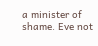a minister of shame. Eve not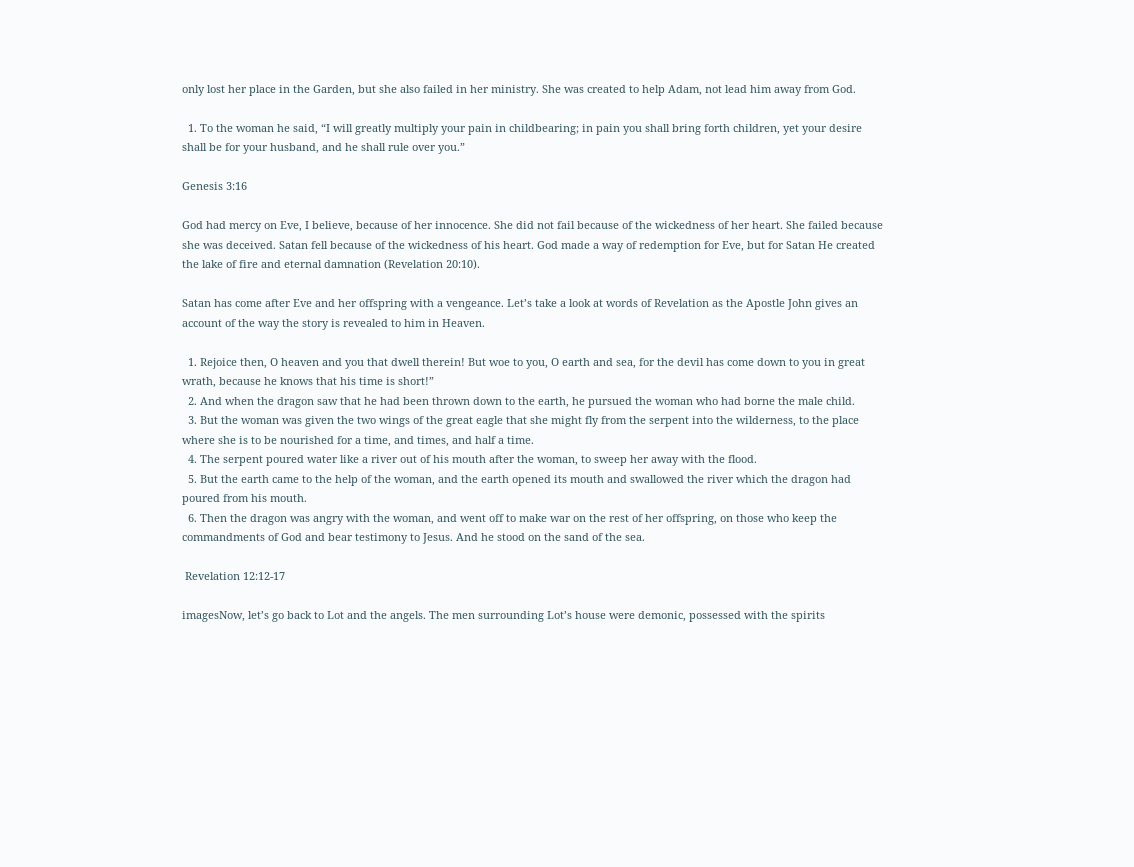only lost her place in the Garden, but she also failed in her ministry. She was created to help Adam, not lead him away from God.

  1. To the woman he said, “I will greatly multiply your pain in childbearing; in pain you shall bring forth children, yet your desire shall be for your husband, and he shall rule over you.”

Genesis 3:16

God had mercy on Eve, I believe, because of her innocence. She did not fail because of the wickedness of her heart. She failed because she was deceived. Satan fell because of the wickedness of his heart. God made a way of redemption for Eve, but for Satan He created the lake of fire and eternal damnation (Revelation 20:10).

Satan has come after Eve and her offspring with a vengeance. Let’s take a look at words of Revelation as the Apostle John gives an account of the way the story is revealed to him in Heaven.

  1. Rejoice then, O heaven and you that dwell therein! But woe to you, O earth and sea, for the devil has come down to you in great wrath, because he knows that his time is short!”
  2. And when the dragon saw that he had been thrown down to the earth, he pursued the woman who had borne the male child.
  3. But the woman was given the two wings of the great eagle that she might fly from the serpent into the wilderness, to the place where she is to be nourished for a time, and times, and half a time.
  4. The serpent poured water like a river out of his mouth after the woman, to sweep her away with the flood.
  5. But the earth came to the help of the woman, and the earth opened its mouth and swallowed the river which the dragon had poured from his mouth.
  6. Then the dragon was angry with the woman, and went off to make war on the rest of her offspring, on those who keep the commandments of God and bear testimony to Jesus. And he stood on the sand of the sea.

 Revelation 12:12-17

imagesNow, let’s go back to Lot and the angels. The men surrounding Lot’s house were demonic, possessed with the spirits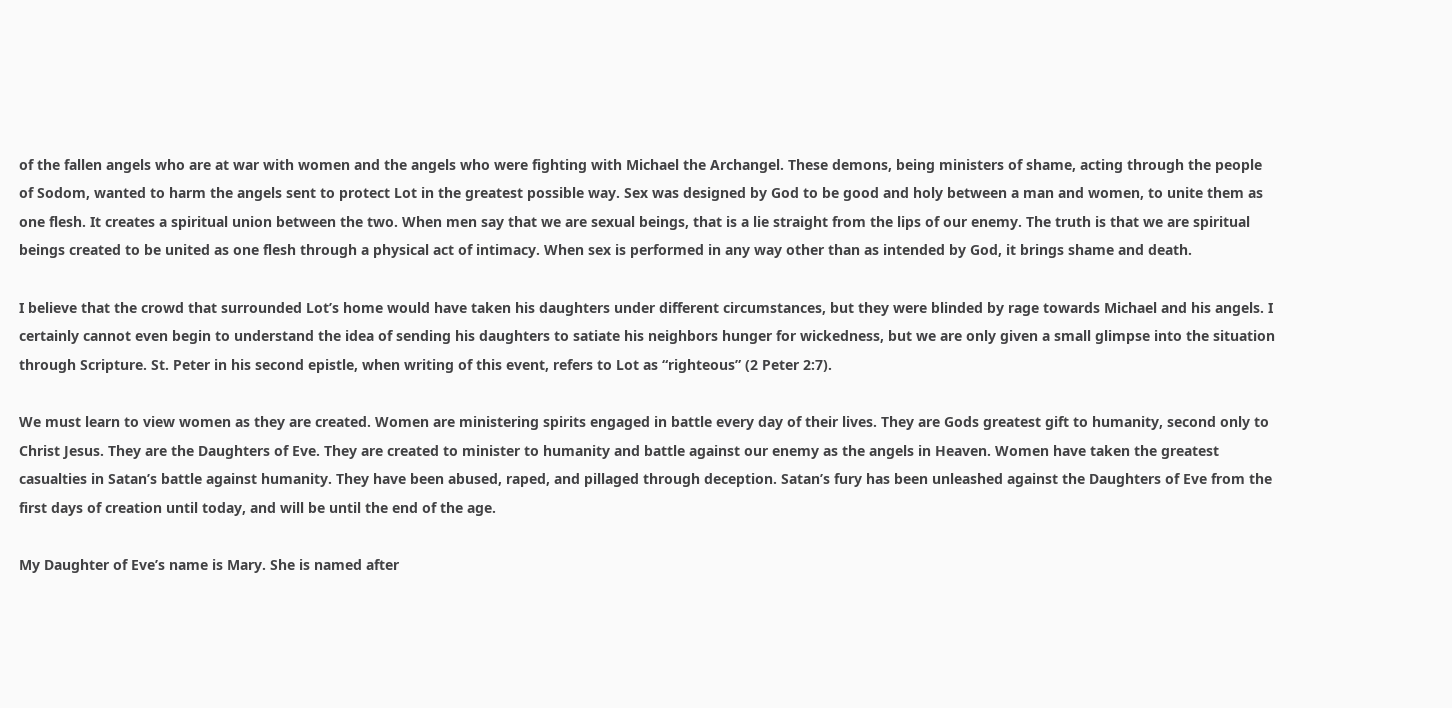of the fallen angels who are at war with women and the angels who were fighting with Michael the Archangel. These demons, being ministers of shame, acting through the people of Sodom, wanted to harm the angels sent to protect Lot in the greatest possible way. Sex was designed by God to be good and holy between a man and women, to unite them as one flesh. It creates a spiritual union between the two. When men say that we are sexual beings, that is a lie straight from the lips of our enemy. The truth is that we are spiritual beings created to be united as one flesh through a physical act of intimacy. When sex is performed in any way other than as intended by God, it brings shame and death.

I believe that the crowd that surrounded Lot’s home would have taken his daughters under different circumstances, but they were blinded by rage towards Michael and his angels. I certainly cannot even begin to understand the idea of sending his daughters to satiate his neighbors hunger for wickedness, but we are only given a small glimpse into the situation through Scripture. St. Peter in his second epistle, when writing of this event, refers to Lot as “righteous” (2 Peter 2:7).

We must learn to view women as they are created. Women are ministering spirits engaged in battle every day of their lives. They are Gods greatest gift to humanity, second only to Christ Jesus. They are the Daughters of Eve. They are created to minister to humanity and battle against our enemy as the angels in Heaven. Women have taken the greatest casualties in Satan’s battle against humanity. They have been abused, raped, and pillaged through deception. Satan’s fury has been unleashed against the Daughters of Eve from the first days of creation until today, and will be until the end of the age.

My Daughter of Eve’s name is Mary. She is named after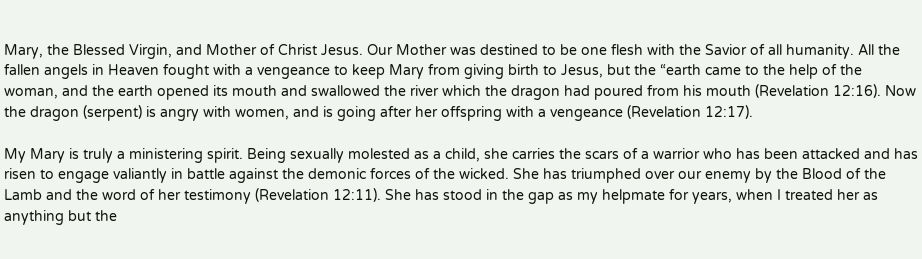Mary, the Blessed Virgin, and Mother of Christ Jesus. Our Mother was destined to be one flesh with the Savior of all humanity. All the fallen angels in Heaven fought with a vengeance to keep Mary from giving birth to Jesus, but the “earth came to the help of the woman, and the earth opened its mouth and swallowed the river which the dragon had poured from his mouth (Revelation 12:16). Now the dragon (serpent) is angry with women, and is going after her offspring with a vengeance (Revelation 12:17).

My Mary is truly a ministering spirit. Being sexually molested as a child, she carries the scars of a warrior who has been attacked and has risen to engage valiantly in battle against the demonic forces of the wicked. She has triumphed over our enemy by the Blood of the Lamb and the word of her testimony (Revelation 12:11). She has stood in the gap as my helpmate for years, when I treated her as anything but the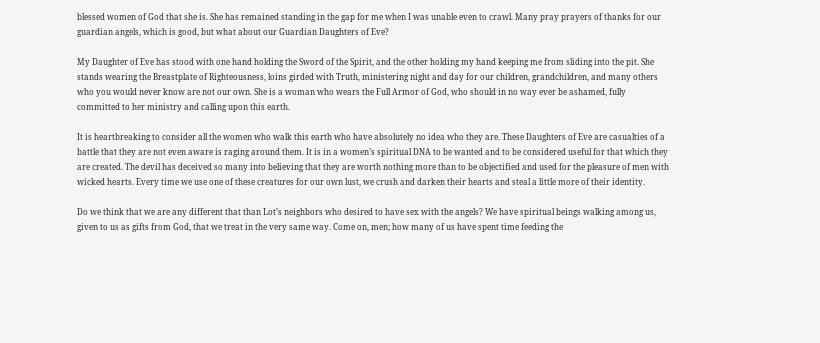blessed women of God that she is. She has remained standing in the gap for me when I was unable even to crawl. Many pray prayers of thanks for our guardian angels, which is good, but what about our Guardian Daughters of Eve?

My Daughter of Eve has stood with one hand holding the Sword of the Spirit, and the other holding my hand keeping me from sliding into the pit. She stands wearing the Breastplate of Righteousness, loins girded with Truth, ministering night and day for our children, grandchildren, and many others who you would never know are not our own. She is a woman who wears the Full Armor of God, who should in no way ever be ashamed, fully committed to her ministry and calling upon this earth.

It is heartbreaking to consider all the women who walk this earth who have absolutely no idea who they are. These Daughters of Eve are casualties of a battle that they are not even aware is raging around them. It is in a women’s spiritual DNA to be wanted and to be considered useful for that which they are created. The devil has deceived so many into believing that they are worth nothing more than to be objectified and used for the pleasure of men with wicked hearts. Every time we use one of these creatures for our own lust, we crush and darken their hearts and steal a little more of their identity.

Do we think that we are any different that than Lot’s neighbors who desired to have sex with the angels? We have spiritual beings walking among us, given to us as gifts from God, that we treat in the very same way. Come on, men; how many of us have spent time feeding the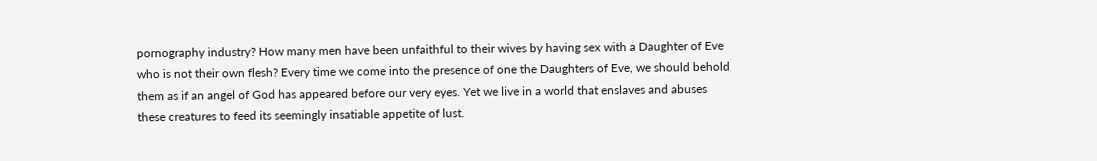pornography industry? How many men have been unfaithful to their wives by having sex with a Daughter of Eve who is not their own flesh? Every time we come into the presence of one the Daughters of Eve, we should behold them as if an angel of God has appeared before our very eyes. Yet we live in a world that enslaves and abuses these creatures to feed its seemingly insatiable appetite of lust.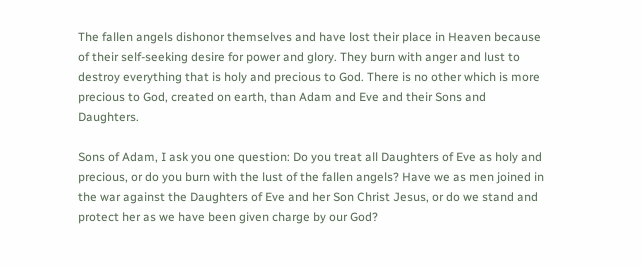The fallen angels dishonor themselves and have lost their place in Heaven because of their self-seeking desire for power and glory. They burn with anger and lust to destroy everything that is holy and precious to God. There is no other which is more precious to God, created on earth, than Adam and Eve and their Sons and Daughters.

Sons of Adam, I ask you one question: Do you treat all Daughters of Eve as holy and precious, or do you burn with the lust of the fallen angels? Have we as men joined in the war against the Daughters of Eve and her Son Christ Jesus, or do we stand and protect her as we have been given charge by our God?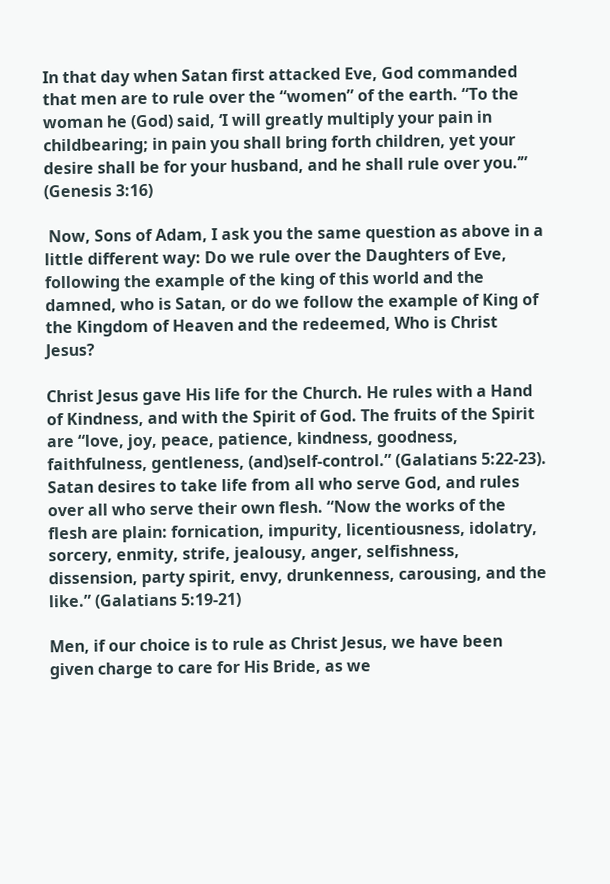In that day when Satan first attacked Eve, God commanded that men are to rule over the “women” of the earth. “To the woman he (God) said, ‘I will greatly multiply your pain in childbearing; in pain you shall bring forth children, yet your desire shall be for your husband, and he shall rule over you.’” (Genesis 3:16)

 Now, Sons of Adam, I ask you the same question as above in a little different way: Do we rule over the Daughters of Eve, following the example of the king of this world and the damned, who is Satan, or do we follow the example of King of the Kingdom of Heaven and the redeemed, Who is Christ Jesus?

Christ Jesus gave His life for the Church. He rules with a Hand of Kindness, and with the Spirit of God. The fruits of the Spirit are “love, joy, peace, patience, kindness, goodness, faithfulness, gentleness, (and)self-control.” (Galatians 5:22-23). Satan desires to take life from all who serve God, and rules over all who serve their own flesh. “Now the works of the flesh are plain: fornication, impurity, licentiousness, idolatry, sorcery, enmity, strife, jealousy, anger, selfishness, dissension, party spirit, envy, drunkenness, carousing, and the like.” (Galatians 5:19-21)

Men, if our choice is to rule as Christ Jesus, we have been given charge to care for His Bride, as we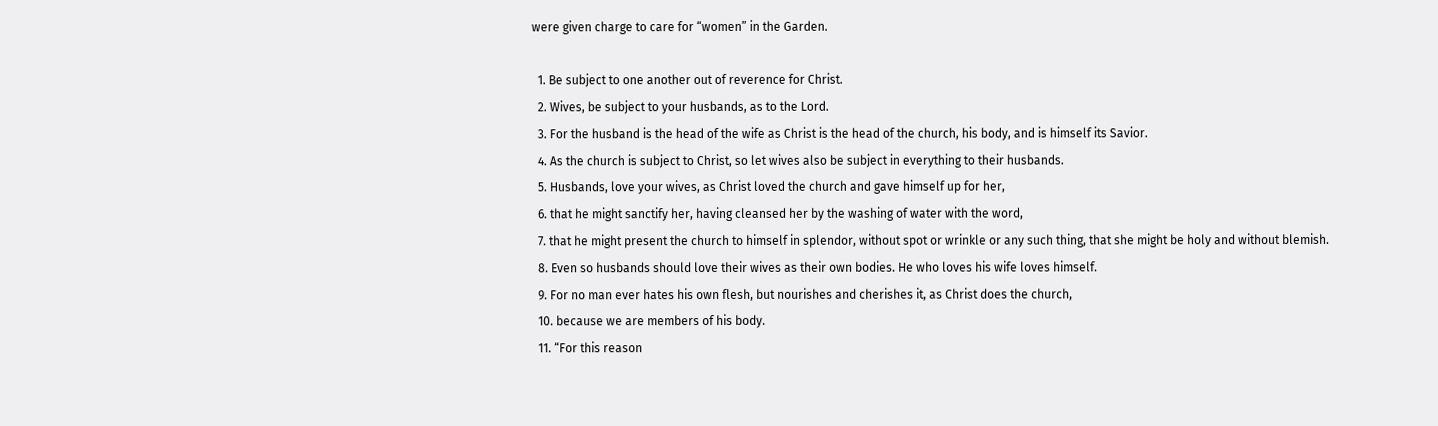were given charge to care for “women” in the Garden.

  1. Be subject to one another out of reverence for Christ.
  2. Wives, be subject to your husbands, as to the Lord.
  3. For the husband is the head of the wife as Christ is the head of the church, his body, and is himself its Savior.
  4. As the church is subject to Christ, so let wives also be subject in everything to their husbands.
  5. Husbands, love your wives, as Christ loved the church and gave himself up for her,
  6. that he might sanctify her, having cleansed her by the washing of water with the word,
  7. that he might present the church to himself in splendor, without spot or wrinkle or any such thing, that she might be holy and without blemish.
  8. Even so husbands should love their wives as their own bodies. He who loves his wife loves himself.
  9. For no man ever hates his own flesh, but nourishes and cherishes it, as Christ does the church,
  10. because we are members of his body.
  11. “For this reason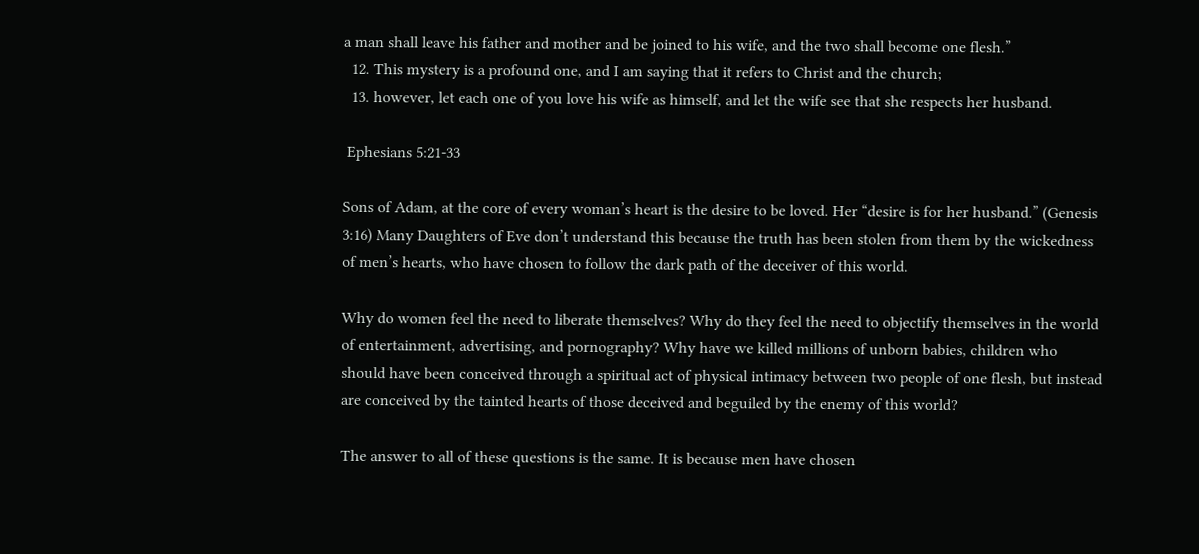a man shall leave his father and mother and be joined to his wife, and the two shall become one flesh.”
  12. This mystery is a profound one, and I am saying that it refers to Christ and the church;
  13. however, let each one of you love his wife as himself, and let the wife see that she respects her husband.

 Ephesians 5:21-33

Sons of Adam, at the core of every woman’s heart is the desire to be loved. Her “desire is for her husband.” (Genesis 3:16) Many Daughters of Eve don’t understand this because the truth has been stolen from them by the wickedness of men’s hearts, who have chosen to follow the dark path of the deceiver of this world.

Why do women feel the need to liberate themselves? Why do they feel the need to objectify themselves in the world of entertainment, advertising, and pornography? Why have we killed millions of unborn babies, children who should have been conceived through a spiritual act of physical intimacy between two people of one flesh, but instead are conceived by the tainted hearts of those deceived and beguiled by the enemy of this world?

The answer to all of these questions is the same. It is because men have chosen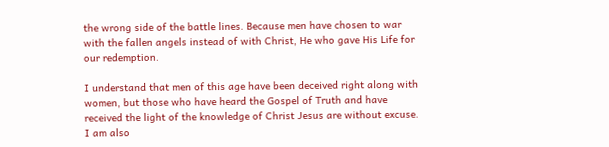the wrong side of the battle lines. Because men have chosen to war with the fallen angels instead of with Christ, He who gave His Life for our redemption.

I understand that men of this age have been deceived right along with women, but those who have heard the Gospel of Truth and have received the light of the knowledge of Christ Jesus are without excuse. I am also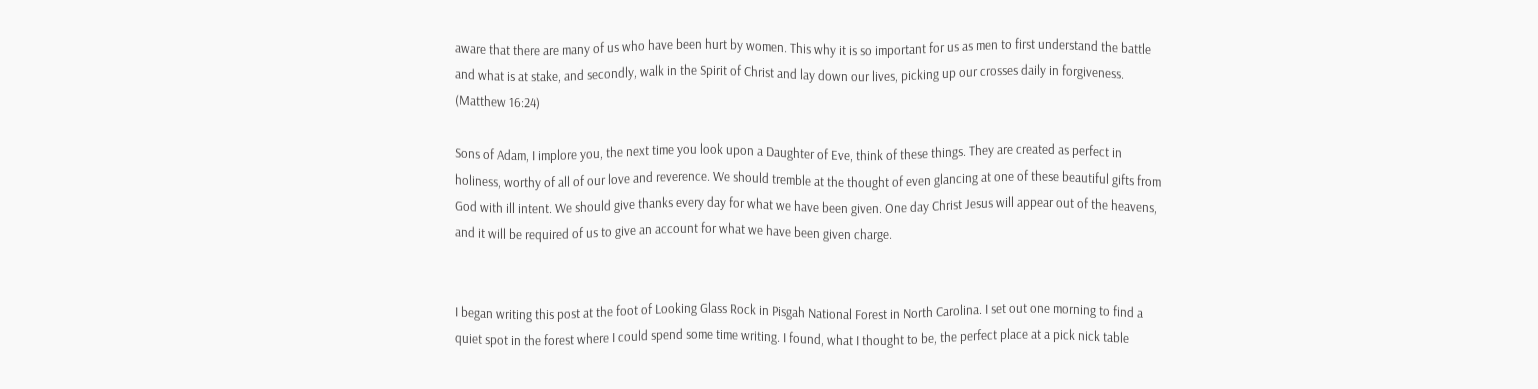aware that there are many of us who have been hurt by women. This why it is so important for us as men to first understand the battle and what is at stake, and secondly, walk in the Spirit of Christ and lay down our lives, picking up our crosses daily in forgiveness. (Matthew 16:24)

Sons of Adam, I implore you, the next time you look upon a Daughter of Eve, think of these things. They are created as perfect in holiness, worthy of all of our love and reverence. We should tremble at the thought of even glancing at one of these beautiful gifts from God with ill intent. We should give thanks every day for what we have been given. One day Christ Jesus will appear out of the heavens, and it will be required of us to give an account for what we have been given charge.


I began writing this post at the foot of Looking Glass Rock in Pisgah National Forest in North Carolina. I set out one morning to find a quiet spot in the forest where I could spend some time writing. I found, what I thought to be, the perfect place at a pick nick table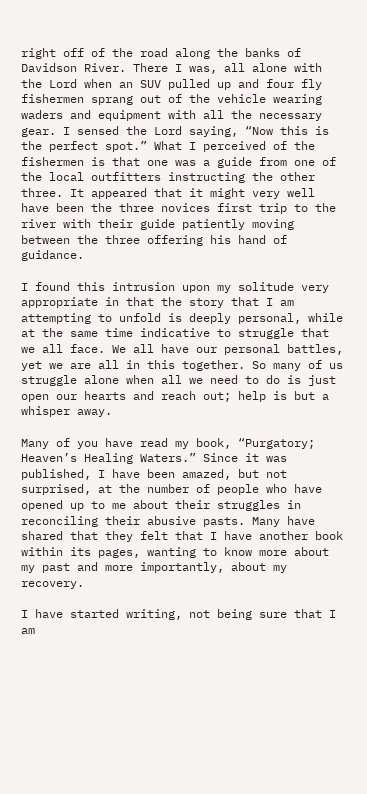right off of the road along the banks of Davidson River. There I was, all alone with the Lord when an SUV pulled up and four fly fishermen sprang out of the vehicle wearing waders and equipment with all the necessary gear. I sensed the Lord saying, “Now this is the perfect spot.” What I perceived of the fishermen is that one was a guide from one of the local outfitters instructing the other three. It appeared that it might very well have been the three novices first trip to the river with their guide patiently moving between the three offering his hand of guidance.

I found this intrusion upon my solitude very appropriate in that the story that I am attempting to unfold is deeply personal, while at the same time indicative to struggle that we all face. We all have our personal battles, yet we are all in this together. So many of us struggle alone when all we need to do is just open our hearts and reach out; help is but a whisper away.

Many of you have read my book, “Purgatory; Heaven’s Healing Waters.” Since it was published, I have been amazed, but not surprised, at the number of people who have opened up to me about their struggles in reconciling their abusive pasts. Many have shared that they felt that I have another book within its pages, wanting to know more about my past and more importantly, about my recovery.

I have started writing, not being sure that I am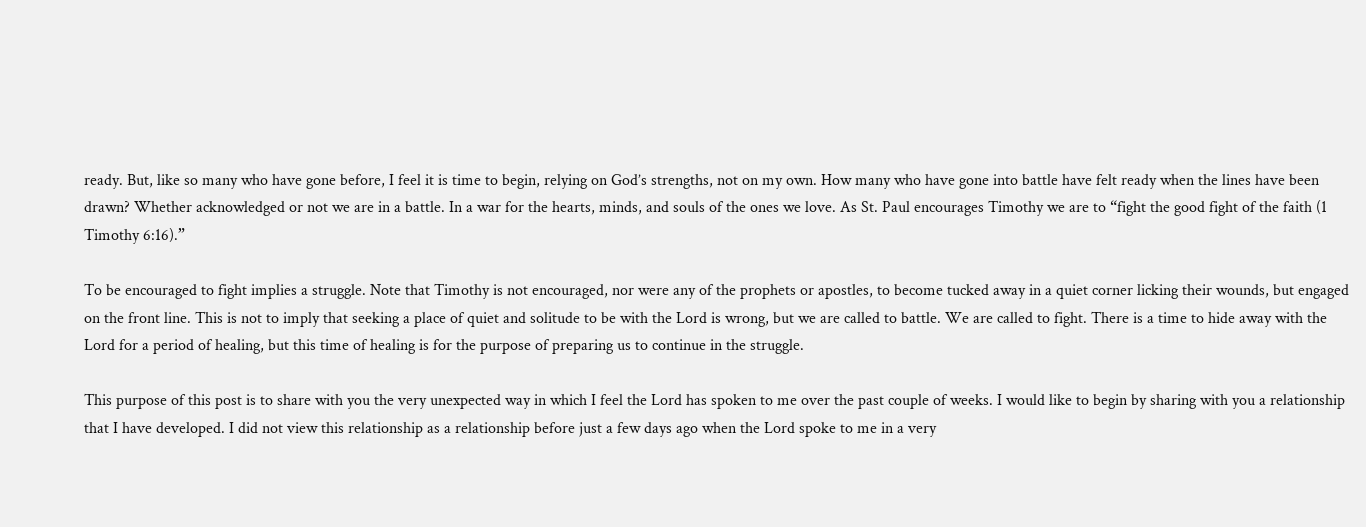ready. But, like so many who have gone before, I feel it is time to begin, relying on God’s strengths, not on my own. How many who have gone into battle have felt ready when the lines have been drawn? Whether acknowledged or not we are in a battle. In a war for the hearts, minds, and souls of the ones we love. As St. Paul encourages Timothy we are to “fight the good fight of the faith (1 Timothy 6:16).”

To be encouraged to fight implies a struggle. Note that Timothy is not encouraged, nor were any of the prophets or apostles, to become tucked away in a quiet corner licking their wounds, but engaged on the front line. This is not to imply that seeking a place of quiet and solitude to be with the Lord is wrong, but we are called to battle. We are called to fight. There is a time to hide away with the Lord for a period of healing, but this time of healing is for the purpose of preparing us to continue in the struggle.

This purpose of this post is to share with you the very unexpected way in which I feel the Lord has spoken to me over the past couple of weeks. I would like to begin by sharing with you a relationship that I have developed. I did not view this relationship as a relationship before just a few days ago when the Lord spoke to me in a very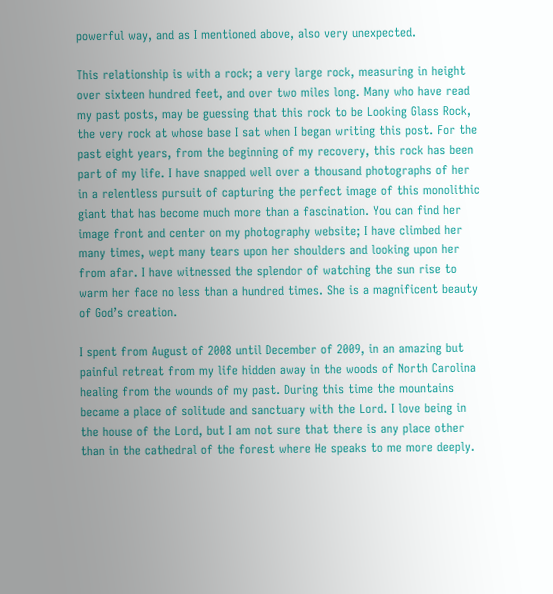powerful way, and as I mentioned above, also very unexpected.

This relationship is with a rock; a very large rock, measuring in height over sixteen hundred feet, and over two miles long. Many who have read my past posts, may be guessing that this rock to be Looking Glass Rock, the very rock at whose base I sat when I began writing this post. For the past eight years, from the beginning of my recovery, this rock has been part of my life. I have snapped well over a thousand photographs of her in a relentless pursuit of capturing the perfect image of this monolithic giant that has become much more than a fascination. You can find her image front and center on my photography website; I have climbed her many times, wept many tears upon her shoulders and looking upon her from afar. I have witnessed the splendor of watching the sun rise to warm her face no less than a hundred times. She is a magnificent beauty of God’s creation.

I spent from August of 2008 until December of 2009, in an amazing but painful retreat from my life hidden away in the woods of North Carolina healing from the wounds of my past. During this time the mountains became a place of solitude and sanctuary with the Lord. I love being in the house of the Lord, but I am not sure that there is any place other than in the cathedral of the forest where He speaks to me more deeply.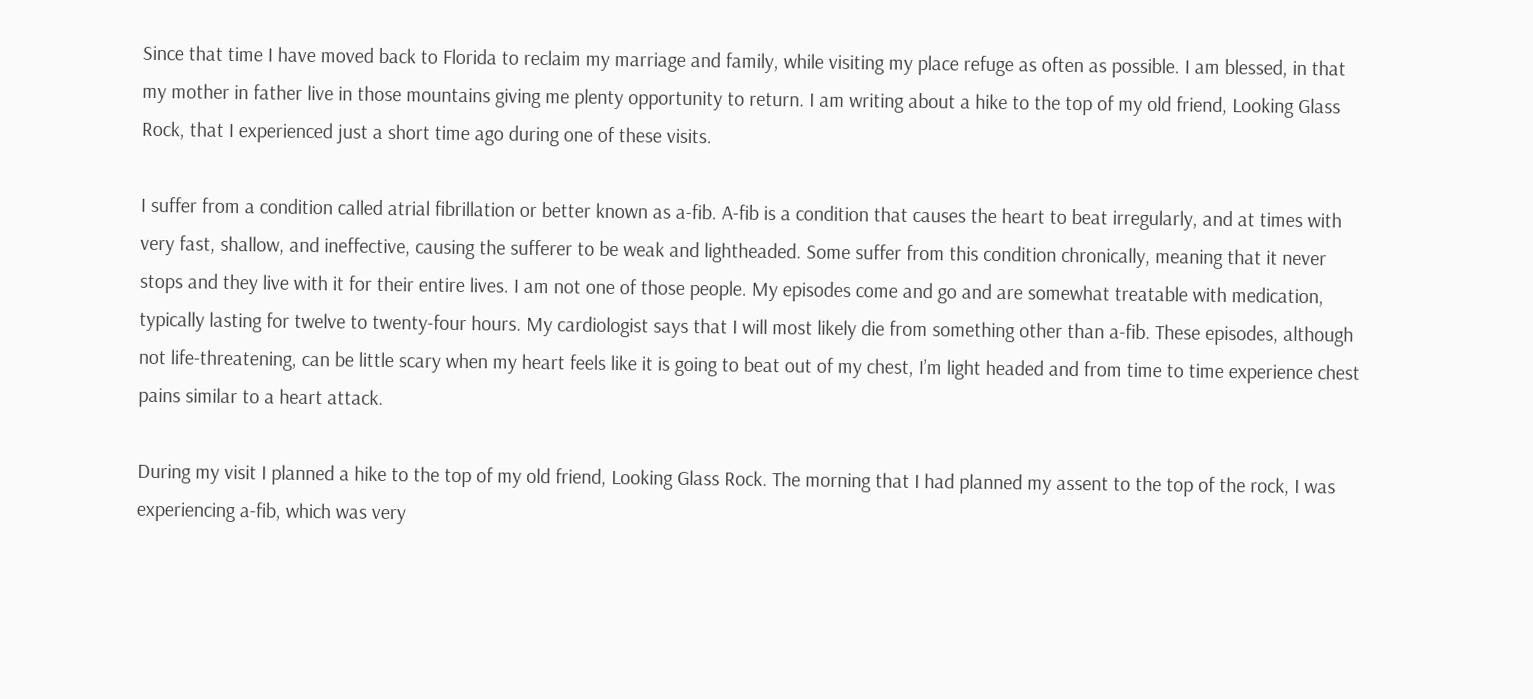Since that time I have moved back to Florida to reclaim my marriage and family, while visiting my place refuge as often as possible. I am blessed, in that my mother in father live in those mountains giving me plenty opportunity to return. I am writing about a hike to the top of my old friend, Looking Glass Rock, that I experienced just a short time ago during one of these visits.

I suffer from a condition called atrial fibrillation or better known as a-fib. A-fib is a condition that causes the heart to beat irregularly, and at times with very fast, shallow, and ineffective, causing the sufferer to be weak and lightheaded. Some suffer from this condition chronically, meaning that it never stops and they live with it for their entire lives. I am not one of those people. My episodes come and go and are somewhat treatable with medication, typically lasting for twelve to twenty-four hours. My cardiologist says that I will most likely die from something other than a-fib. These episodes, although not life-threatening, can be little scary when my heart feels like it is going to beat out of my chest, I’m light headed and from time to time experience chest pains similar to a heart attack.

During my visit I planned a hike to the top of my old friend, Looking Glass Rock. The morning that I had planned my assent to the top of the rock, I was experiencing a-fib, which was very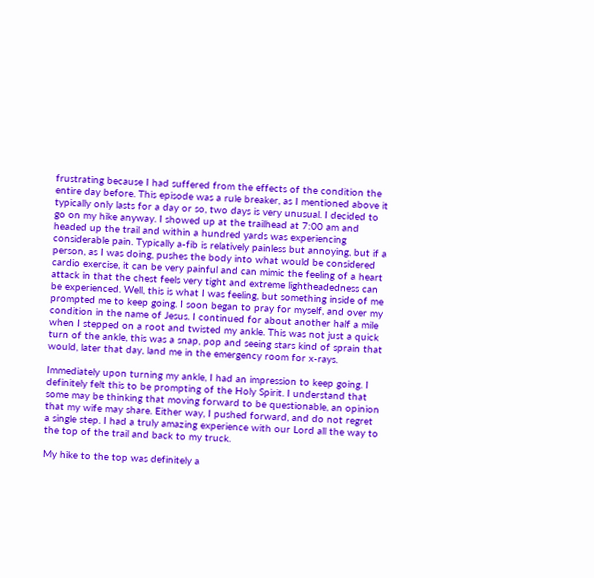frustrating because I had suffered from the effects of the condition the entire day before. This episode was a rule breaker, as I mentioned above it typically only lasts for a day or so, two days is very unusual. I decided to go on my hike anyway. I showed up at the trailhead at 7:00 am and headed up the trail and within a hundred yards was experiencing considerable pain. Typically a-fib is relatively painless but annoying, but if a person, as I was doing, pushes the body into what would be considered cardio exercise, it can be very painful and can mimic the feeling of a heart attack in that the chest feels very tight and extreme lightheadedness can be experienced. Well, this is what I was feeling, but something inside of me prompted me to keep going. I soon began to pray for myself, and over my condition in the name of Jesus. I continued for about another half a mile when I stepped on a root and twisted my ankle. This was not just a quick turn of the ankle, this was a snap, pop and seeing stars kind of sprain that would, later that day, land me in the emergency room for x-rays.

Immediately upon turning my ankle, I had an impression to keep going. I definitely felt this to be prompting of the Holy Spirit. I understand that some may be thinking that moving forward to be questionable, an opinion that my wife may share. Either way, I pushed forward, and do not regret a single step. I had a truly amazing experience with our Lord all the way to the top of the trail and back to my truck.

My hike to the top was definitely a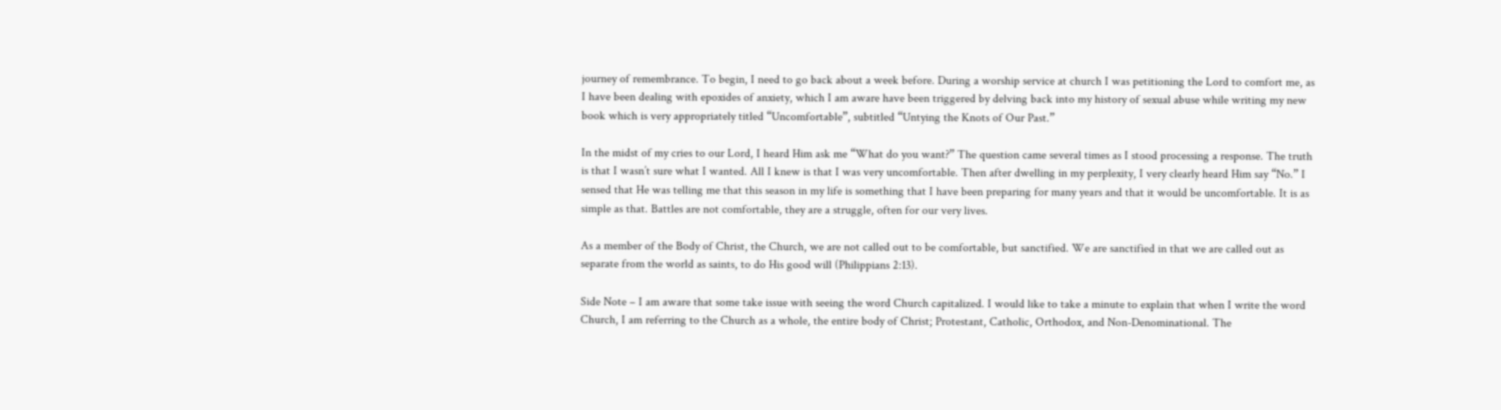journey of remembrance. To begin, I need to go back about a week before. During a worship service at church I was petitioning the Lord to comfort me, as I have been dealing with epoxides of anxiety, which I am aware have been triggered by delving back into my history of sexual abuse while writing my new book which is very appropriately titled “Uncomfortable”, subtitled “Untying the Knots of Our Past.”

In the midst of my cries to our Lord, I heard Him ask me “What do you want?” The question came several times as I stood processing a response. The truth is that I wasn’t sure what I wanted. All I knew is that I was very uncomfortable. Then after dwelling in my perplexity, I very clearly heard Him say “No.” I sensed that He was telling me that this season in my life is something that I have been preparing for many years and that it would be uncomfortable. It is as simple as that. Battles are not comfortable, they are a struggle, often for our very lives.

As a member of the Body of Christ, the Church, we are not called out to be comfortable, but sanctified. We are sanctified in that we are called out as separate from the world as saints, to do His good will (Philippians 2:13).

Side Note – I am aware that some take issue with seeing the word Church capitalized. I would like to take a minute to explain that when I write the word Church, I am referring to the Church as a whole, the entire body of Christ; Protestant, Catholic, Orthodox, and Non-Denominational. The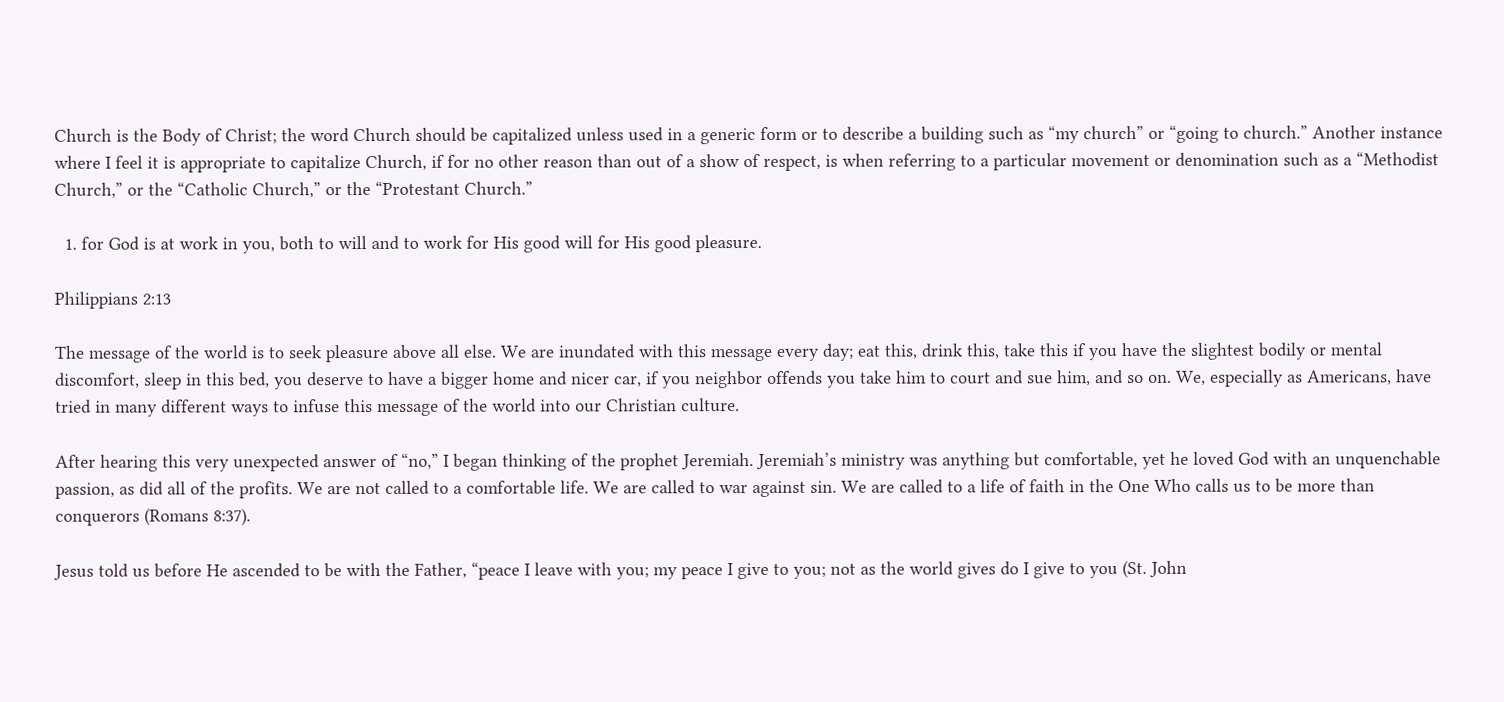Church is the Body of Christ; the word Church should be capitalized unless used in a generic form or to describe a building such as “my church” or “going to church.” Another instance where I feel it is appropriate to capitalize Church, if for no other reason than out of a show of respect, is when referring to a particular movement or denomination such as a “Methodist Church,” or the “Catholic Church,” or the “Protestant Church.”

  1. for God is at work in you, both to will and to work for His good will for His good pleasure.

Philippians 2:13

The message of the world is to seek pleasure above all else. We are inundated with this message every day; eat this, drink this, take this if you have the slightest bodily or mental discomfort, sleep in this bed, you deserve to have a bigger home and nicer car, if you neighbor offends you take him to court and sue him, and so on. We, especially as Americans, have tried in many different ways to infuse this message of the world into our Christian culture.

After hearing this very unexpected answer of “no,” I began thinking of the prophet Jeremiah. Jeremiah’s ministry was anything but comfortable, yet he loved God with an unquenchable passion, as did all of the profits. We are not called to a comfortable life. We are called to war against sin. We are called to a life of faith in the One Who calls us to be more than conquerors (Romans 8:37).

Jesus told us before He ascended to be with the Father, “peace I leave with you; my peace I give to you; not as the world gives do I give to you (St. John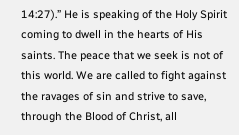14:27).” He is speaking of the Holy Spirit coming to dwell in the hearts of His saints. The peace that we seek is not of this world. We are called to fight against the ravages of sin and strive to save, through the Blood of Christ, all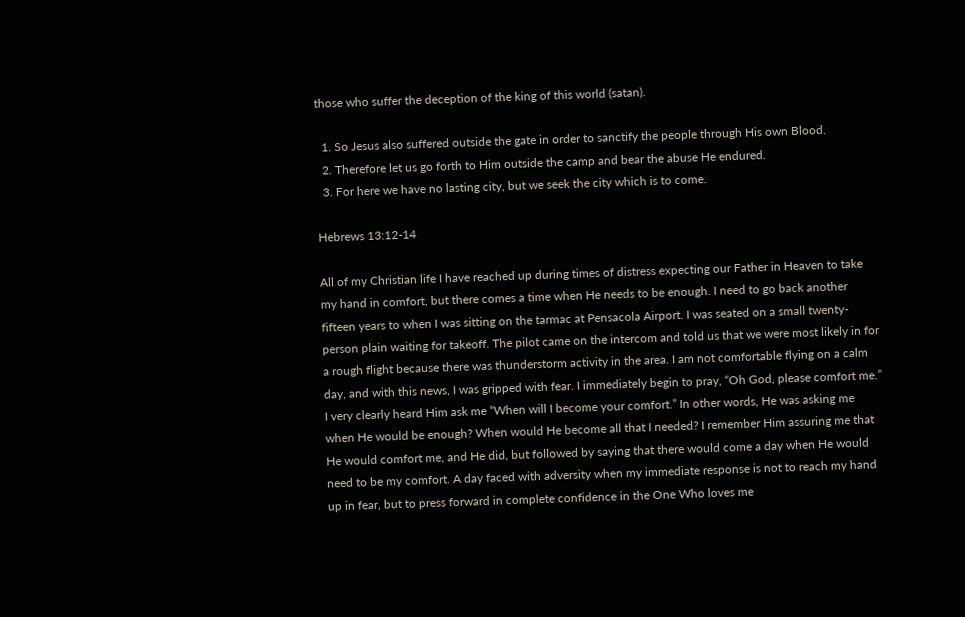those who suffer the deception of the king of this world (satan).

  1. So Jesus also suffered outside the gate in order to sanctify the people through His own Blood.
  2. Therefore let us go forth to Him outside the camp and bear the abuse He endured.
  3. For here we have no lasting city, but we seek the city which is to come.

Hebrews 13:12-14

All of my Christian life I have reached up during times of distress expecting our Father in Heaven to take my hand in comfort, but there comes a time when He needs to be enough. I need to go back another fifteen years to when I was sitting on the tarmac at Pensacola Airport. I was seated on a small twenty-person plain waiting for takeoff. The pilot came on the intercom and told us that we were most likely in for a rough flight because there was thunderstorm activity in the area. I am not comfortable flying on a calm day, and with this news, I was gripped with fear. I immediately begin to pray, “Oh God, please comfort me.” I very clearly heard Him ask me “When will I become your comfort.” In other words, He was asking me when He would be enough? When would He become all that I needed? I remember Him assuring me that He would comfort me, and He did, but followed by saying that there would come a day when He would need to be my comfort. A day faced with adversity when my immediate response is not to reach my hand up in fear, but to press forward in complete confidence in the One Who loves me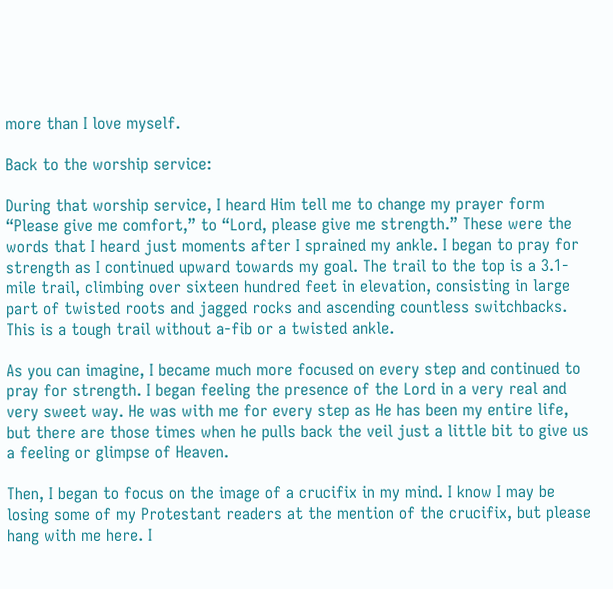more than I love myself.

Back to the worship service:

During that worship service, I heard Him tell me to change my prayer form “Please give me comfort,” to “Lord, please give me strength.” These were the words that I heard just moments after I sprained my ankle. I began to pray for strength as I continued upward towards my goal. The trail to the top is a 3.1-mile trail, climbing over sixteen hundred feet in elevation, consisting in large part of twisted roots and jagged rocks and ascending countless switchbacks. This is a tough trail without a-fib or a twisted ankle.

As you can imagine, I became much more focused on every step and continued to pray for strength. I began feeling the presence of the Lord in a very real and very sweet way. He was with me for every step as He has been my entire life, but there are those times when he pulls back the veil just a little bit to give us a feeling or glimpse of Heaven.

Then, I began to focus on the image of a crucifix in my mind. I know I may be losing some of my Protestant readers at the mention of the crucifix, but please hang with me here. I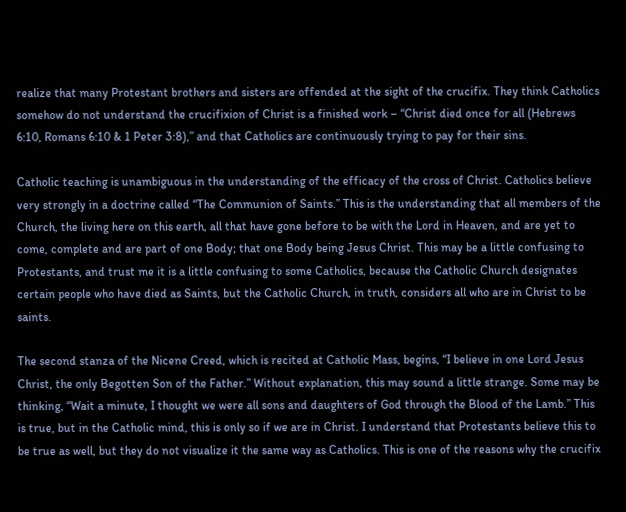realize that many Protestant brothers and sisters are offended at the sight of the crucifix. They think Catholics somehow do not understand the crucifixion of Christ is a finished work – “Christ died once for all (Hebrews 6:10, Romans 6:10 & 1 Peter 3:8),” and that Catholics are continuously trying to pay for their sins.

Catholic teaching is unambiguous in the understanding of the efficacy of the cross of Christ. Catholics believe very strongly in a doctrine called “The Communion of Saints.” This is the understanding that all members of the Church, the living here on this earth, all that have gone before to be with the Lord in Heaven, and are yet to come, complete and are part of one Body; that one Body being Jesus Christ. This may be a little confusing to Protestants, and trust me it is a little confusing to some Catholics, because the Catholic Church designates certain people who have died as Saints, but the Catholic Church, in truth, considers all who are in Christ to be saints.

The second stanza of the Nicene Creed, which is recited at Catholic Mass, begins, “I believe in one Lord Jesus Christ, the only Begotten Son of the Father.” Without explanation, this may sound a little strange. Some may be thinking, “Wait a minute, I thought we were all sons and daughters of God through the Blood of the Lamb.” This is true, but in the Catholic mind, this is only so if we are in Christ. I understand that Protestants believe this to be true as well, but they do not visualize it the same way as Catholics. This is one of the reasons why the crucifix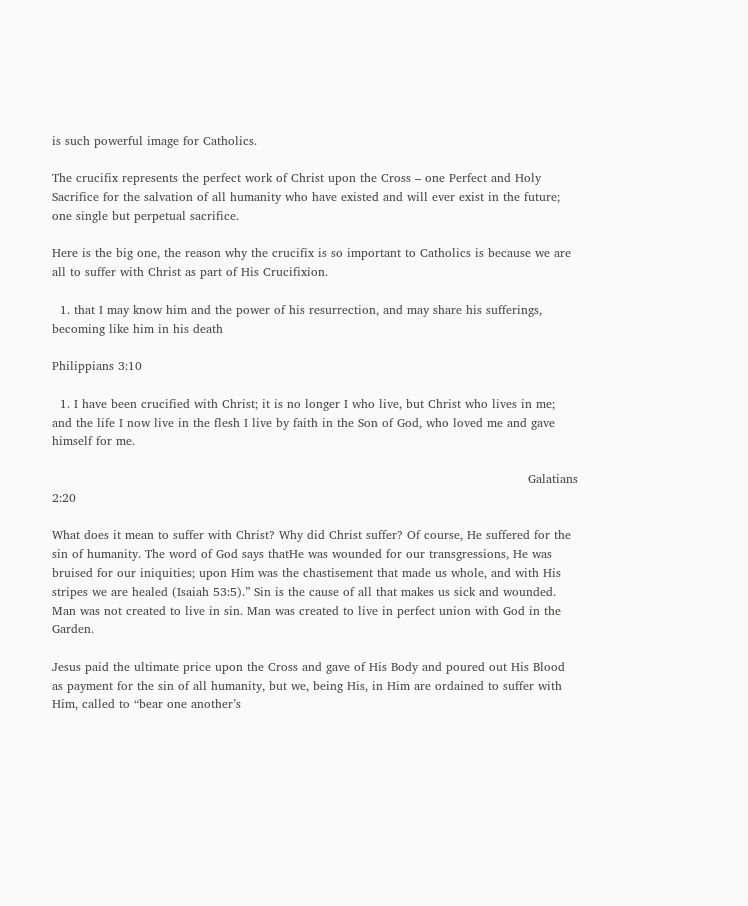is such powerful image for Catholics.

The crucifix represents the perfect work of Christ upon the Cross – one Perfect and Holy Sacrifice for the salvation of all humanity who have existed and will ever exist in the future; one single but perpetual sacrifice.

Here is the big one, the reason why the crucifix is so important to Catholics is because we are all to suffer with Christ as part of His Crucifixion.

  1. that I may know him and the power of his resurrection, and may share his sufferings, becoming like him in his death

Philippians 3:10

  1. I have been crucified with Christ; it is no longer I who live, but Christ who lives in me; and the life I now live in the flesh I live by faith in the Son of God, who loved me and gave himself for me.

                                                                                                                       Galatians 2:20

What does it mean to suffer with Christ? Why did Christ suffer? Of course, He suffered for the sin of humanity. The word of God says thatHe was wounded for our transgressions, He was bruised for our iniquities; upon Him was the chastisement that made us whole, and with His stripes we are healed (Isaiah 53:5).” Sin is the cause of all that makes us sick and wounded. Man was not created to live in sin. Man was created to live in perfect union with God in the Garden.

Jesus paid the ultimate price upon the Cross and gave of His Body and poured out His Blood as payment for the sin of all humanity, but we, being His, in Him are ordained to suffer with Him, called to “bear one another’s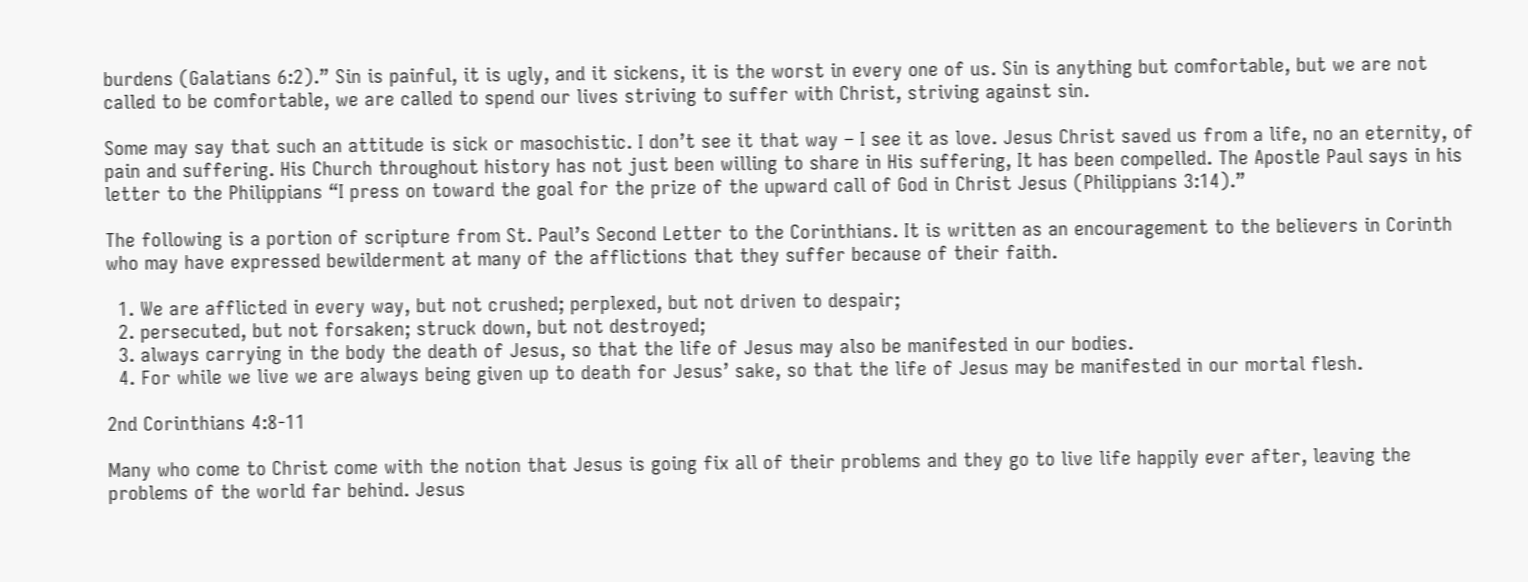burdens (Galatians 6:2).” Sin is painful, it is ugly, and it sickens, it is the worst in every one of us. Sin is anything but comfortable, but we are not called to be comfortable, we are called to spend our lives striving to suffer with Christ, striving against sin.

Some may say that such an attitude is sick or masochistic. I don’t see it that way – I see it as love. Jesus Christ saved us from a life, no an eternity, of pain and suffering. His Church throughout history has not just been willing to share in His suffering, It has been compelled. The Apostle Paul says in his letter to the Philippians “I press on toward the goal for the prize of the upward call of God in Christ Jesus (Philippians 3:14).”

The following is a portion of scripture from St. Paul’s Second Letter to the Corinthians. It is written as an encouragement to the believers in Corinth who may have expressed bewilderment at many of the afflictions that they suffer because of their faith.

  1. We are afflicted in every way, but not crushed; perplexed, but not driven to despair;
  2. persecuted, but not forsaken; struck down, but not destroyed;
  3. always carrying in the body the death of Jesus, so that the life of Jesus may also be manifested in our bodies.
  4. For while we live we are always being given up to death for Jesus’ sake, so that the life of Jesus may be manifested in our mortal flesh.

2nd Corinthians 4:8-11

Many who come to Christ come with the notion that Jesus is going fix all of their problems and they go to live life happily ever after, leaving the problems of the world far behind. Jesus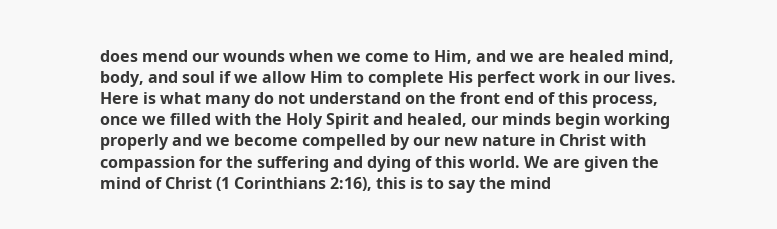does mend our wounds when we come to Him, and we are healed mind, body, and soul if we allow Him to complete His perfect work in our lives. Here is what many do not understand on the front end of this process, once we filled with the Holy Spirit and healed, our minds begin working properly and we become compelled by our new nature in Christ with compassion for the suffering and dying of this world. We are given the mind of Christ (1 Corinthians 2:16), this is to say the mind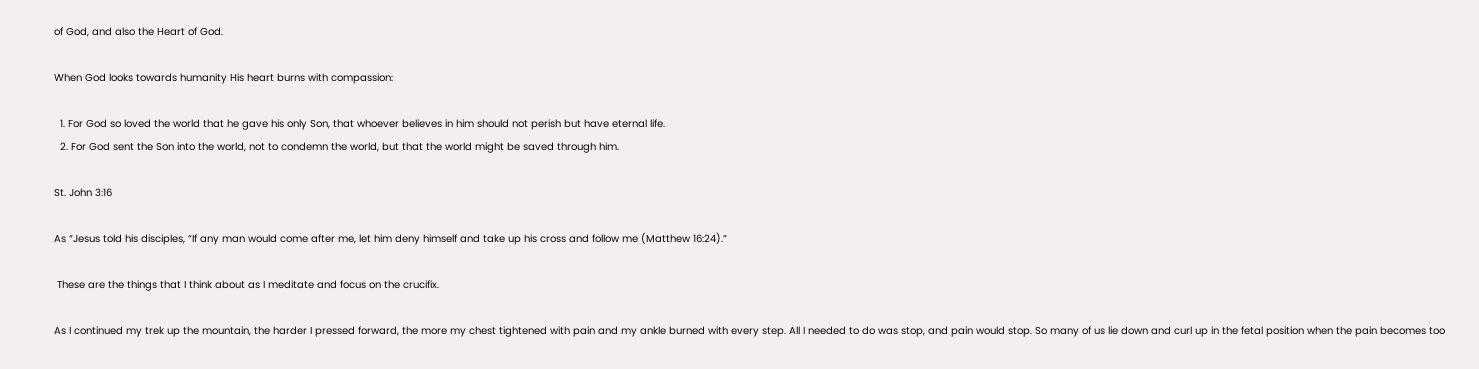of God, and also the Heart of God.

When God looks towards humanity His heart burns with compassion:

  1. For God so loved the world that he gave his only Son, that whoever believes in him should not perish but have eternal life.
  2. For God sent the Son into the world, not to condemn the world, but that the world might be saved through him.

St. John 3:16

As “Jesus told his disciples, “If any man would come after me, let him deny himself and take up his cross and follow me (Matthew 16:24).”

 These are the things that I think about as I meditate and focus on the crucifix.

As I continued my trek up the mountain, the harder I pressed forward, the more my chest tightened with pain and my ankle burned with every step. All I needed to do was stop, and pain would stop. So many of us lie down and curl up in the fetal position when the pain becomes too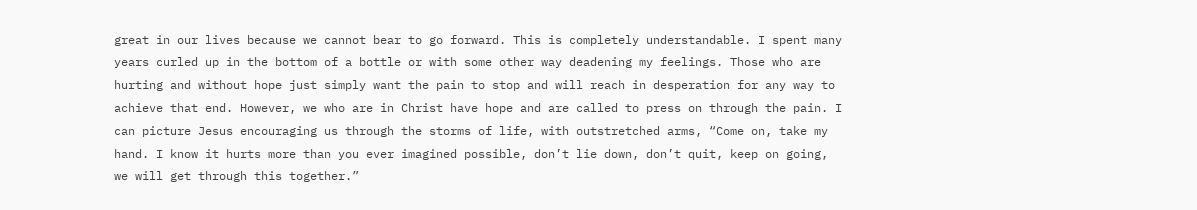great in our lives because we cannot bear to go forward. This is completely understandable. I spent many years curled up in the bottom of a bottle or with some other way deadening my feelings. Those who are hurting and without hope just simply want the pain to stop and will reach in desperation for any way to achieve that end. However, we who are in Christ have hope and are called to press on through the pain. I can picture Jesus encouraging us through the storms of life, with outstretched arms, “Come on, take my hand. I know it hurts more than you ever imagined possible, don’t lie down, don’t quit, keep on going, we will get through this together.”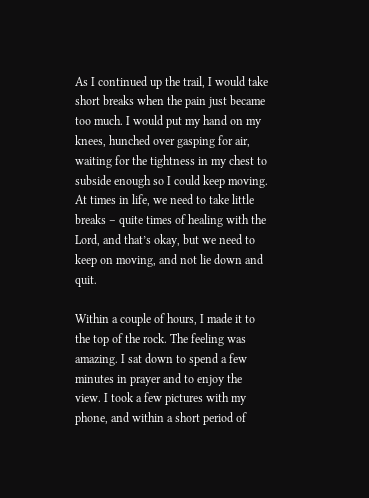As I continued up the trail, I would take short breaks when the pain just became too much. I would put my hand on my knees, hunched over gasping for air, waiting for the tightness in my chest to subside enough so I could keep moving. At times in life, we need to take little breaks – quite times of healing with the Lord, and that’s okay, but we need to keep on moving, and not lie down and quit.

Within a couple of hours, I made it to the top of the rock. The feeling was amazing. I sat down to spend a few minutes in prayer and to enjoy the view. I took a few pictures with my phone, and within a short period of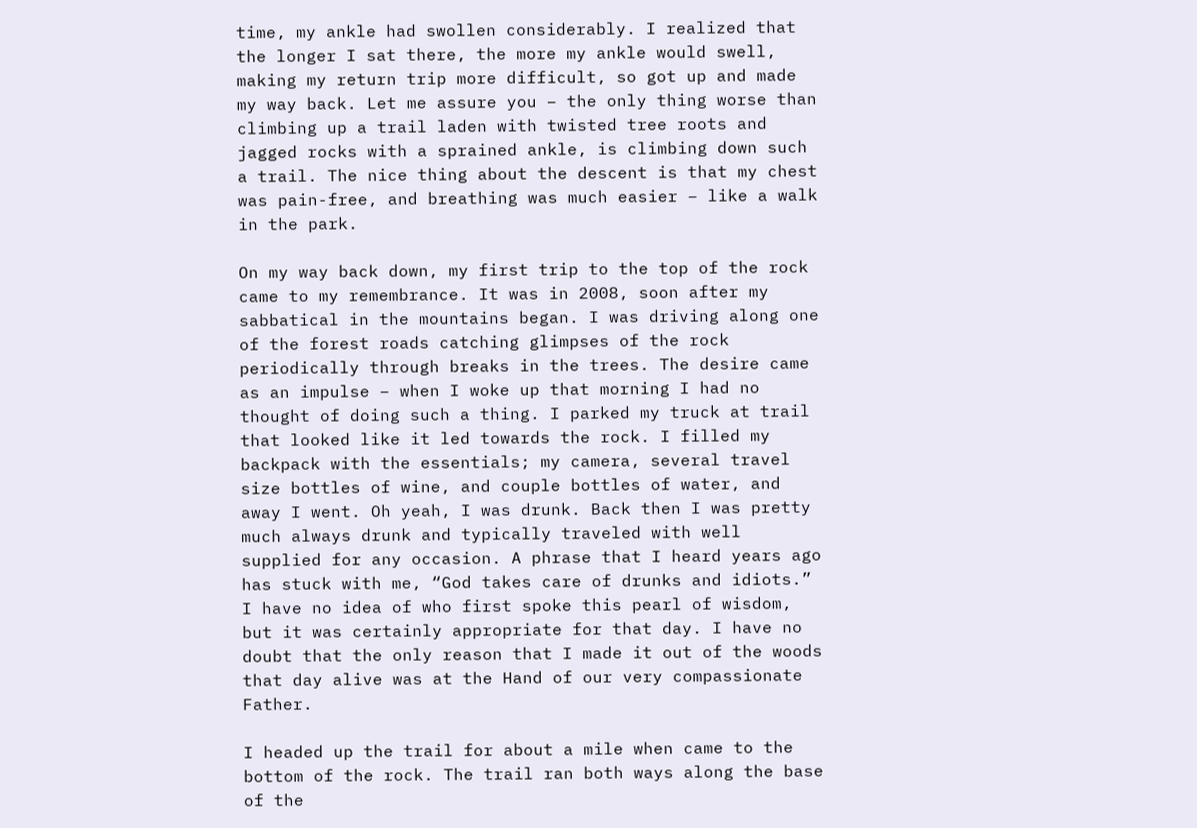time, my ankle had swollen considerably. I realized that the longer I sat there, the more my ankle would swell, making my return trip more difficult, so got up and made my way back. Let me assure you – the only thing worse than climbing up a trail laden with twisted tree roots and jagged rocks with a sprained ankle, is climbing down such a trail. The nice thing about the descent is that my chest was pain-free, and breathing was much easier – like a walk in the park.

On my way back down, my first trip to the top of the rock came to my remembrance. It was in 2008, soon after my sabbatical in the mountains began. I was driving along one of the forest roads catching glimpses of the rock periodically through breaks in the trees. The desire came as an impulse – when I woke up that morning I had no thought of doing such a thing. I parked my truck at trail that looked like it led towards the rock. I filled my backpack with the essentials; my camera, several travel size bottles of wine, and couple bottles of water, and away I went. Oh yeah, I was drunk. Back then I was pretty much always drunk and typically traveled with well supplied for any occasion. A phrase that I heard years ago has stuck with me, “God takes care of drunks and idiots.” I have no idea of who first spoke this pearl of wisdom, but it was certainly appropriate for that day. I have no doubt that the only reason that I made it out of the woods that day alive was at the Hand of our very compassionate Father.

I headed up the trail for about a mile when came to the bottom of the rock. The trail ran both ways along the base of the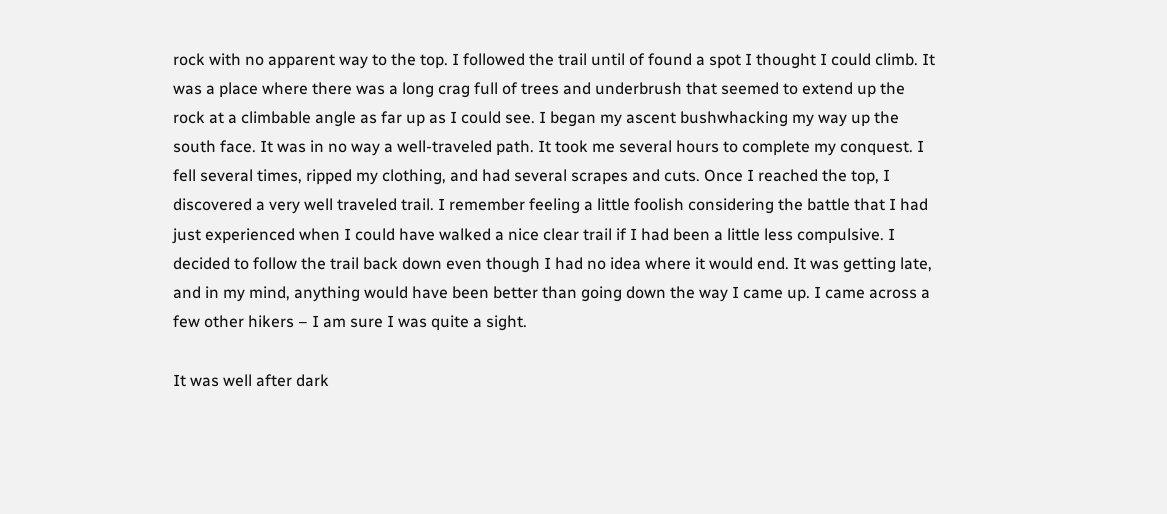rock with no apparent way to the top. I followed the trail until of found a spot I thought I could climb. It was a place where there was a long crag full of trees and underbrush that seemed to extend up the rock at a climbable angle as far up as I could see. I began my ascent bushwhacking my way up the south face. It was in no way a well-traveled path. It took me several hours to complete my conquest. I fell several times, ripped my clothing, and had several scrapes and cuts. Once I reached the top, I discovered a very well traveled trail. I remember feeling a little foolish considering the battle that I had just experienced when I could have walked a nice clear trail if I had been a little less compulsive. I decided to follow the trail back down even though I had no idea where it would end. It was getting late, and in my mind, anything would have been better than going down the way I came up. I came across a few other hikers – I am sure I was quite a sight.

It was well after dark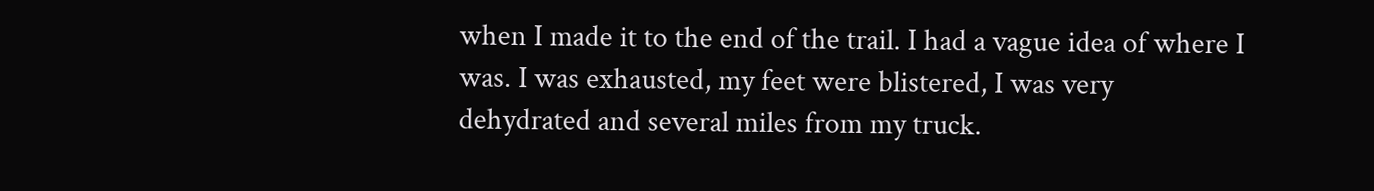when I made it to the end of the trail. I had a vague idea of where I was. I was exhausted, my feet were blistered, I was very dehydrated and several miles from my truck.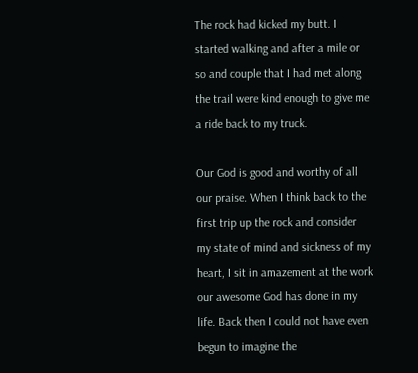The rock had kicked my butt. I started walking and after a mile or so and couple that I had met along the trail were kind enough to give me a ride back to my truck.

Our God is good and worthy of all our praise. When I think back to the first trip up the rock and consider my state of mind and sickness of my heart, I sit in amazement at the work our awesome God has done in my life. Back then I could not have even begun to imagine the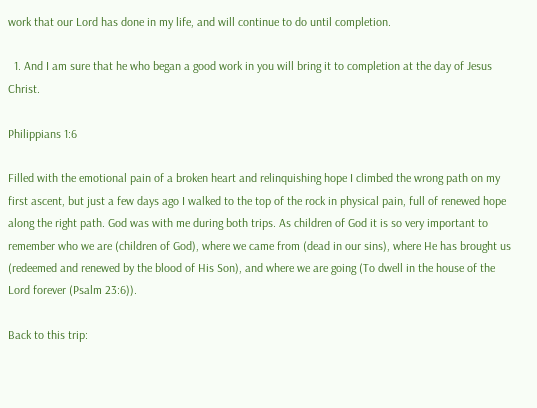work that our Lord has done in my life, and will continue to do until completion.

  1. And I am sure that he who began a good work in you will bring it to completion at the day of Jesus Christ.

Philippians 1:6

Filled with the emotional pain of a broken heart and relinquishing hope I climbed the wrong path on my first ascent, but just a few days ago I walked to the top of the rock in physical pain, full of renewed hope along the right path. God was with me during both trips. As children of God it is so very important to remember who we are (children of God), where we came from (dead in our sins), where He has brought us (redeemed and renewed by the blood of His Son), and where we are going (To dwell in the house of the Lord forever (Psalm 23:6)).

Back to this trip: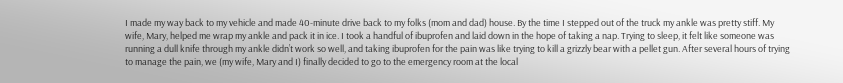I made my way back to my vehicle and made 40-minute drive back to my folks (mom and dad) house. By the time I stepped out of the truck my ankle was pretty stiff. My wife, Mary, helped me wrap my ankle and pack it in ice. I took a handful of ibuprofen and laid down in the hope of taking a nap. Trying to sleep, it felt like someone was running a dull knife through my ankle didn’t work so well, and taking ibuprofen for the pain was like trying to kill a grizzly bear with a pellet gun. After several hours of trying to manage the pain, we (my wife, Mary and I) finally decided to go to the emergency room at the local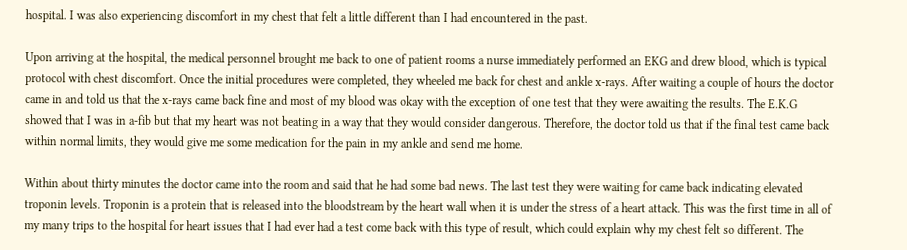hospital. I was also experiencing discomfort in my chest that felt a little different than I had encountered in the past.

Upon arriving at the hospital, the medical personnel brought me back to one of patient rooms a nurse immediately performed an EKG and drew blood, which is typical protocol with chest discomfort. Once the initial procedures were completed, they wheeled me back for chest and ankle x-rays. After waiting a couple of hours the doctor came in and told us that the x-rays came back fine and most of my blood was okay with the exception of one test that they were awaiting the results. The E.K.G showed that I was in a-fib but that my heart was not beating in a way that they would consider dangerous. Therefore, the doctor told us that if the final test came back within normal limits, they would give me some medication for the pain in my ankle and send me home.

Within about thirty minutes the doctor came into the room and said that he had some bad news. The last test they were waiting for came back indicating elevated troponin levels. Troponin is a protein that is released into the bloodstream by the heart wall when it is under the stress of a heart attack. This was the first time in all of my many trips to the hospital for heart issues that I had ever had a test come back with this type of result, which could explain why my chest felt so different. The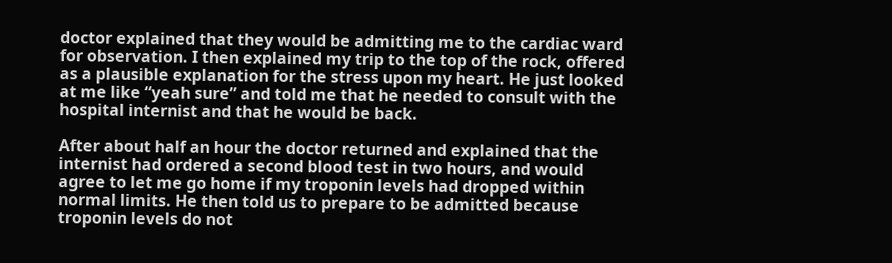doctor explained that they would be admitting me to the cardiac ward for observation. I then explained my trip to the top of the rock, offered as a plausible explanation for the stress upon my heart. He just looked at me like “yeah sure” and told me that he needed to consult with the hospital internist and that he would be back.

After about half an hour the doctor returned and explained that the internist had ordered a second blood test in two hours, and would agree to let me go home if my troponin levels had dropped within normal limits. He then told us to prepare to be admitted because troponin levels do not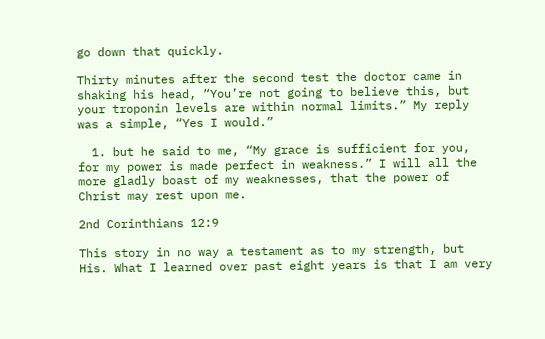go down that quickly.

Thirty minutes after the second test the doctor came in shaking his head, “You’re not going to believe this, but your troponin levels are within normal limits.” My reply was a simple, “Yes I would.”

  1. but he said to me, “My grace is sufficient for you, for my power is made perfect in weakness.” I will all the more gladly boast of my weaknesses, that the power of Christ may rest upon me.

2nd Corinthians 12:9

This story in no way a testament as to my strength, but His. What I learned over past eight years is that I am very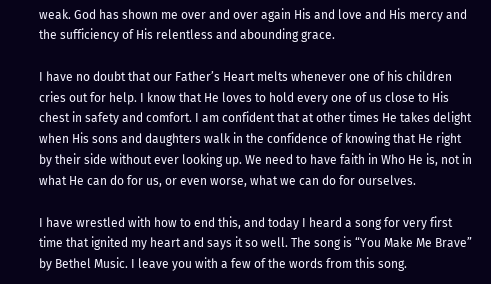weak. God has shown me over and over again His and love and His mercy and the sufficiency of His relentless and abounding grace.

I have no doubt that our Father’s Heart melts whenever one of his children cries out for help. I know that He loves to hold every one of us close to His chest in safety and comfort. I am confident that at other times He takes delight when His sons and daughters walk in the confidence of knowing that He right by their side without ever looking up. We need to have faith in Who He is, not in what He can do for us, or even worse, what we can do for ourselves.

I have wrestled with how to end this, and today I heard a song for very first time that ignited my heart and says it so well. The song is “You Make Me Brave” by Bethel Music. I leave you with a few of the words from this song.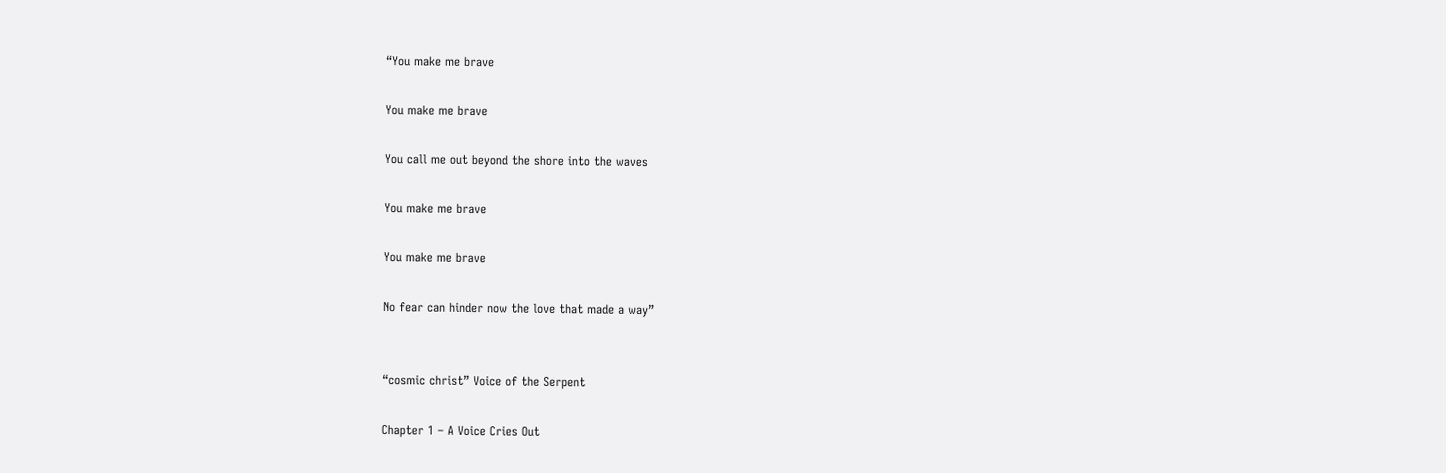“You make me brave

You make me brave

You call me out beyond the shore into the waves

You make me brave

You make me brave

No fear can hinder now the love that made a way”


“cosmic christ” Voice of the Serpent

Chapter 1 – A Voice Cries Out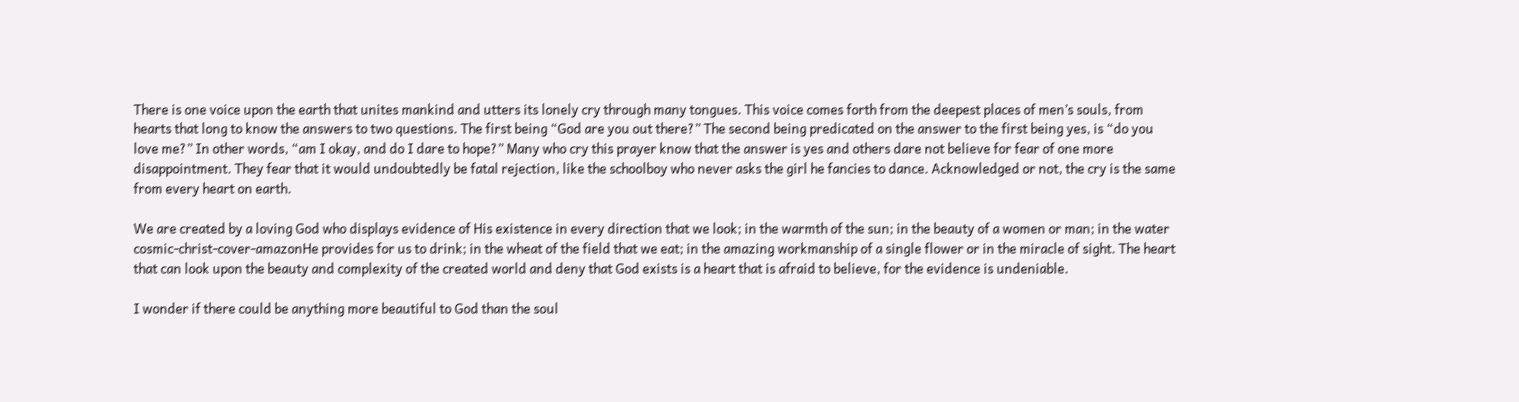There is one voice upon the earth that unites mankind and utters its lonely cry through many tongues. This voice comes forth from the deepest places of men’s souls, from hearts that long to know the answers to two questions. The first being “God are you out there?” The second being predicated on the answer to the first being yes, is “do you love me?” In other words, “am I okay, and do I dare to hope?” Many who cry this prayer know that the answer is yes and others dare not believe for fear of one more disappointment. They fear that it would undoubtedly be fatal rejection, like the schoolboy who never asks the girl he fancies to dance. Acknowledged or not, the cry is the same from every heart on earth.

We are created by a loving God who displays evidence of His existence in every direction that we look; in the warmth of the sun; in the beauty of a women or man; in the water cosmic-christ-cover-amazonHe provides for us to drink; in the wheat of the field that we eat; in the amazing workmanship of a single flower or in the miracle of sight. The heart that can look upon the beauty and complexity of the created world and deny that God exists is a heart that is afraid to believe, for the evidence is undeniable.

I wonder if there could be anything more beautiful to God than the soul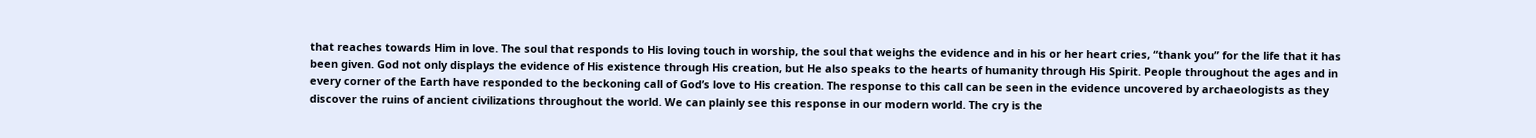that reaches towards Him in love. The soul that responds to His loving touch in worship, the soul that weighs the evidence and in his or her heart cries, “thank you” for the life that it has been given. God not only displays the evidence of His existence through His creation, but He also speaks to the hearts of humanity through His Spirit. People throughout the ages and in every corner of the Earth have responded to the beckoning call of God’s love to His creation. The response to this call can be seen in the evidence uncovered by archaeologists as they discover the ruins of ancient civilizations throughout the world. We can plainly see this response in our modern world. The cry is the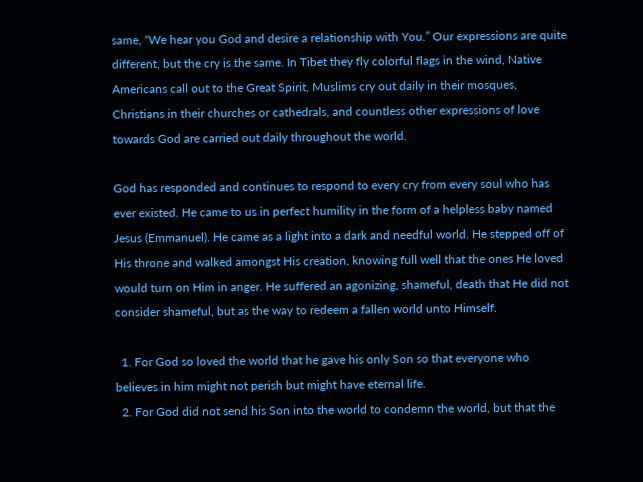same, “We hear you God and desire a relationship with You.” Our expressions are quite different, but the cry is the same. In Tibet they fly colorful flags in the wind, Native Americans call out to the Great Spirit, Muslims cry out daily in their mosques, Christians in their churches or cathedrals, and countless other expressions of love towards God are carried out daily throughout the world.

God has responded and continues to respond to every cry from every soul who has ever existed. He came to us in perfect humility in the form of a helpless baby named Jesus (Emmanuel). He came as a light into a dark and needful world. He stepped off of His throne and walked amongst His creation, knowing full well that the ones He loved would turn on Him in anger. He suffered an agonizing, shameful, death that He did not consider shameful, but as the way to redeem a fallen world unto Himself.

  1. For God so loved the world that he gave his only Son so that everyone who believes in him might not perish but might have eternal life.
  2. For God did not send his Son into the world to condemn the world, but that the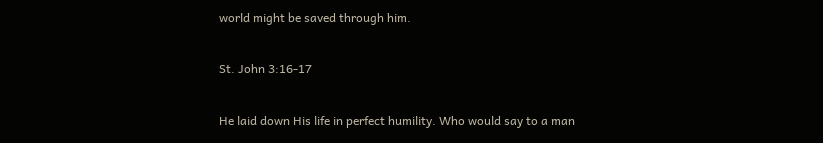world might be saved through him.

St. John 3:16-17

He laid down His life in perfect humility. Who would say to a man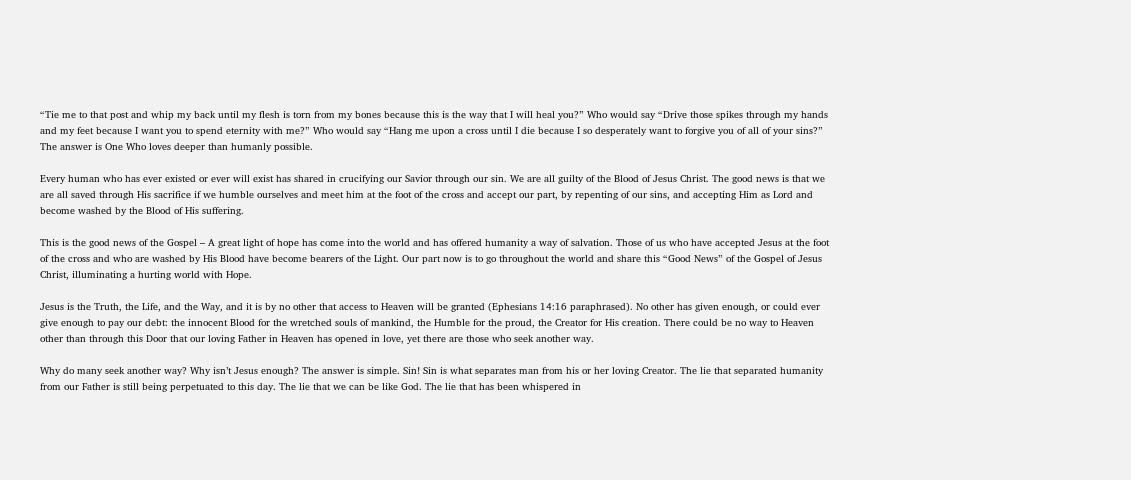“Tie me to that post and whip my back until my flesh is torn from my bones because this is the way that I will heal you?” Who would say “Drive those spikes through my hands and my feet because I want you to spend eternity with me?” Who would say “Hang me upon a cross until I die because I so desperately want to forgive you of all of your sins?” The answer is One Who loves deeper than humanly possible.

Every human who has ever existed or ever will exist has shared in crucifying our Savior through our sin. We are all guilty of the Blood of Jesus Christ. The good news is that we are all saved through His sacrifice if we humble ourselves and meet him at the foot of the cross and accept our part, by repenting of our sins, and accepting Him as Lord and become washed by the Blood of His suffering.

This is the good news of the Gospel – A great light of hope has come into the world and has offered humanity a way of salvation. Those of us who have accepted Jesus at the foot of the cross and who are washed by His Blood have become bearers of the Light. Our part now is to go throughout the world and share this “Good News” of the Gospel of Jesus Christ, illuminating a hurting world with Hope.

Jesus is the Truth, the Life, and the Way, and it is by no other that access to Heaven will be granted (Ephesians 14:16 paraphrased). No other has given enough, or could ever give enough to pay our debt: the innocent Blood for the wretched souls of mankind, the Humble for the proud, the Creator for His creation. There could be no way to Heaven other than through this Door that our loving Father in Heaven has opened in love, yet there are those who seek another way.

Why do many seek another way? Why isn’t Jesus enough? The answer is simple. Sin! Sin is what separates man from his or her loving Creator. The lie that separated humanity from our Father is still being perpetuated to this day. The lie that we can be like God. The lie that has been whispered in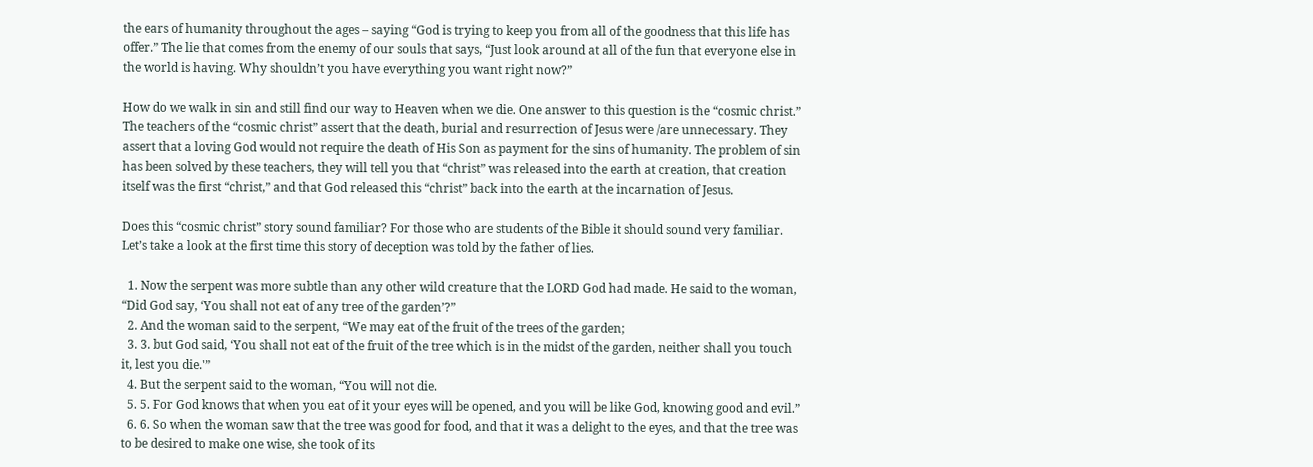the ears of humanity throughout the ages – saying “God is trying to keep you from all of the goodness that this life has offer.” The lie that comes from the enemy of our souls that says, “Just look around at all of the fun that everyone else in the world is having. Why shouldn’t you have everything you want right now?”

How do we walk in sin and still find our way to Heaven when we die. One answer to this question is the “cosmic christ.” The teachers of the “cosmic christ” assert that the death, burial and resurrection of Jesus were /are unnecessary. They assert that a loving God would not require the death of His Son as payment for the sins of humanity. The problem of sin has been solved by these teachers, they will tell you that “christ” was released into the earth at creation, that creation itself was the first “christ,” and that God released this “christ” back into the earth at the incarnation of Jesus.

Does this “cosmic christ” story sound familiar? For those who are students of the Bible it should sound very familiar. Let’s take a look at the first time this story of deception was told by the father of lies.

  1. Now the serpent was more subtle than any other wild creature that the LORD God had made. He said to the woman, “Did God say, ‘You shall not eat of any tree of the garden’?”
  2. And the woman said to the serpent, “We may eat of the fruit of the trees of the garden;
  3. 3. but God said, ‘You shall not eat of the fruit of the tree which is in the midst of the garden, neither shall you touch it, lest you die.'”
  4. But the serpent said to the woman, “You will not die.
  5. 5. For God knows that when you eat of it your eyes will be opened, and you will be like God, knowing good and evil.”
  6. 6. So when the woman saw that the tree was good for food, and that it was a delight to the eyes, and that the tree was to be desired to make one wise, she took of its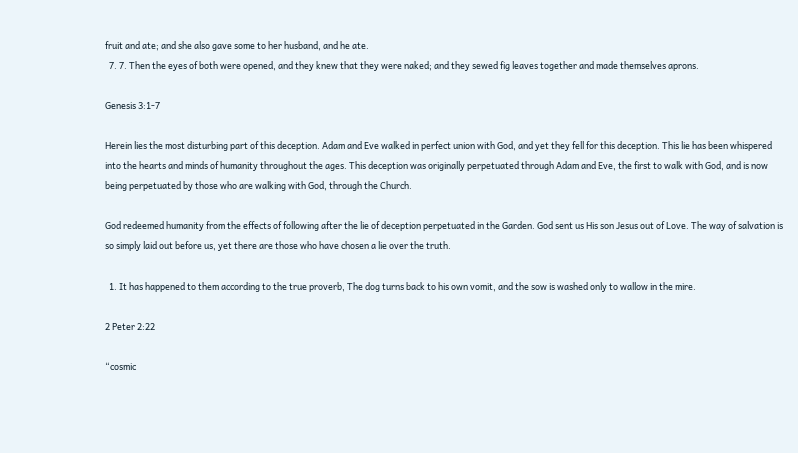fruit and ate; and she also gave some to her husband, and he ate.
  7. 7. Then the eyes of both were opened, and they knew that they were naked; and they sewed fig leaves together and made themselves aprons.

Genesis 3:1-7

Herein lies the most disturbing part of this deception. Adam and Eve walked in perfect union with God, and yet they fell for this deception. This lie has been whispered into the hearts and minds of humanity throughout the ages. This deception was originally perpetuated through Adam and Eve, the first to walk with God, and is now being perpetuated by those who are walking with God, through the Church.

God redeemed humanity from the effects of following after the lie of deception perpetuated in the Garden. God sent us His son Jesus out of Love. The way of salvation is so simply laid out before us, yet there are those who have chosen a lie over the truth.

  1. It has happened to them according to the true proverb, The dog turns back to his own vomit, and the sow is washed only to wallow in the mire.

2 Peter 2:22

“cosmic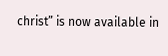christ” is now available in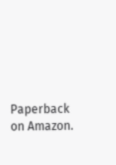Paperback on Amazon.